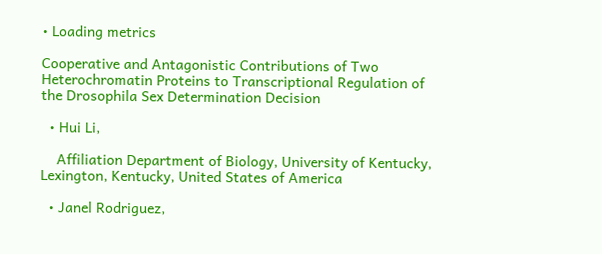• Loading metrics

Cooperative and Antagonistic Contributions of Two Heterochromatin Proteins to Transcriptional Regulation of the Drosophila Sex Determination Decision

  • Hui Li,

    Affiliation Department of Biology, University of Kentucky, Lexington, Kentucky, United States of America

  • Janel Rodriguez,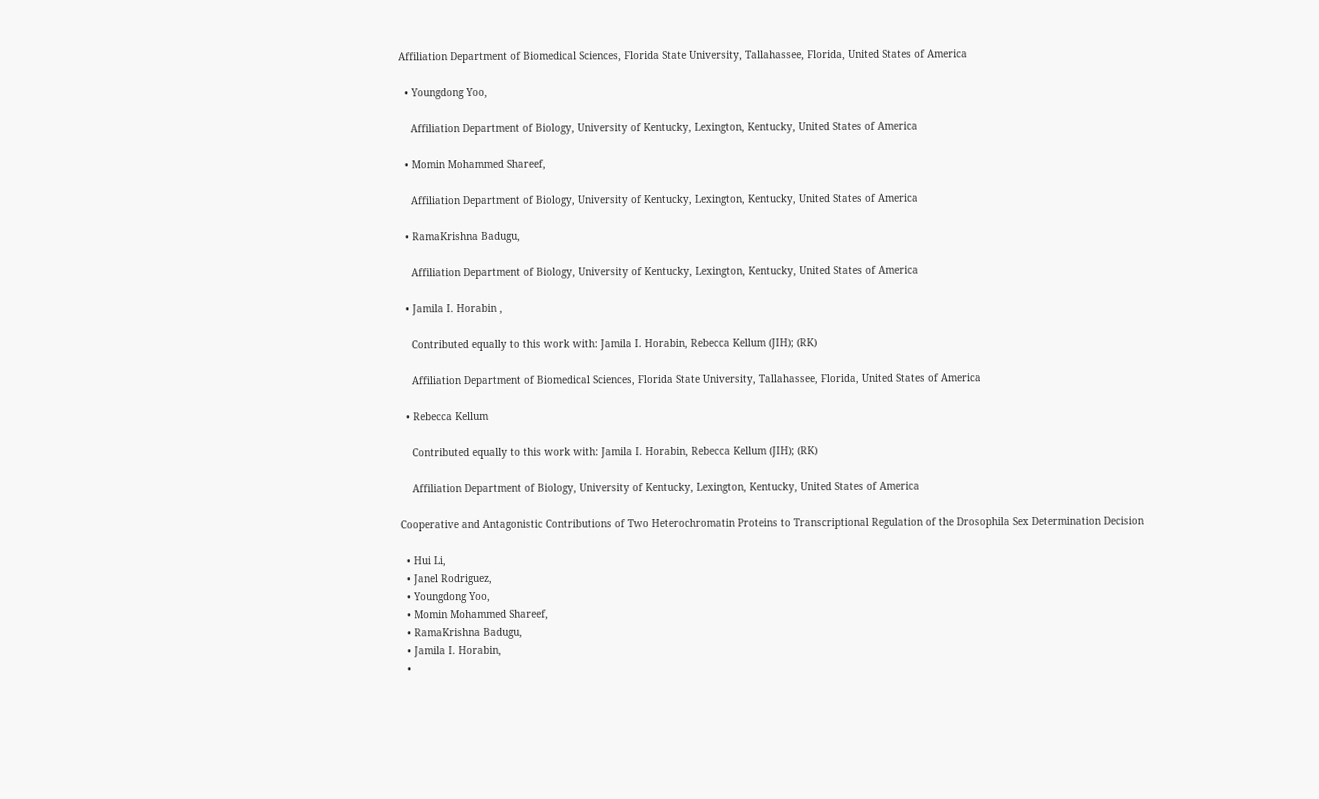Affiliation Department of Biomedical Sciences, Florida State University, Tallahassee, Florida, United States of America

  • Youngdong Yoo,

    Affiliation Department of Biology, University of Kentucky, Lexington, Kentucky, United States of America

  • Momin Mohammed Shareef,

    Affiliation Department of Biology, University of Kentucky, Lexington, Kentucky, United States of America

  • RamaKrishna Badugu,

    Affiliation Department of Biology, University of Kentucky, Lexington, Kentucky, United States of America

  • Jamila I. Horabin ,

    Contributed equally to this work with: Jamila I. Horabin, Rebecca Kellum (JIH); (RK)

    Affiliation Department of Biomedical Sciences, Florida State University, Tallahassee, Florida, United States of America

  • Rebecca Kellum

    Contributed equally to this work with: Jamila I. Horabin, Rebecca Kellum (JIH); (RK)

    Affiliation Department of Biology, University of Kentucky, Lexington, Kentucky, United States of America

Cooperative and Antagonistic Contributions of Two Heterochromatin Proteins to Transcriptional Regulation of the Drosophila Sex Determination Decision

  • Hui Li,
  • Janel Rodriguez,
  • Youngdong Yoo,
  • Momin Mohammed Shareef,
  • RamaKrishna Badugu,
  • Jamila I. Horabin,
  •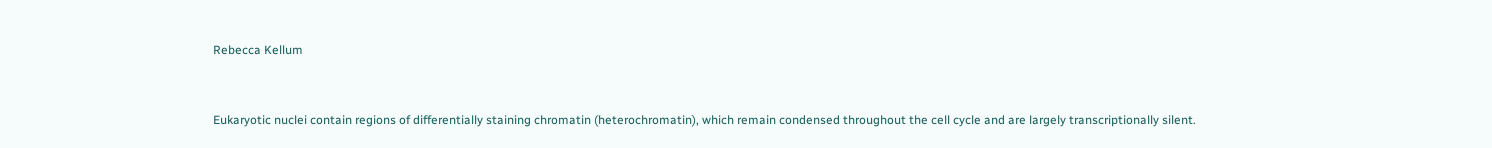Rebecca Kellum


Eukaryotic nuclei contain regions of differentially staining chromatin (heterochromatin), which remain condensed throughout the cell cycle and are largely transcriptionally silent.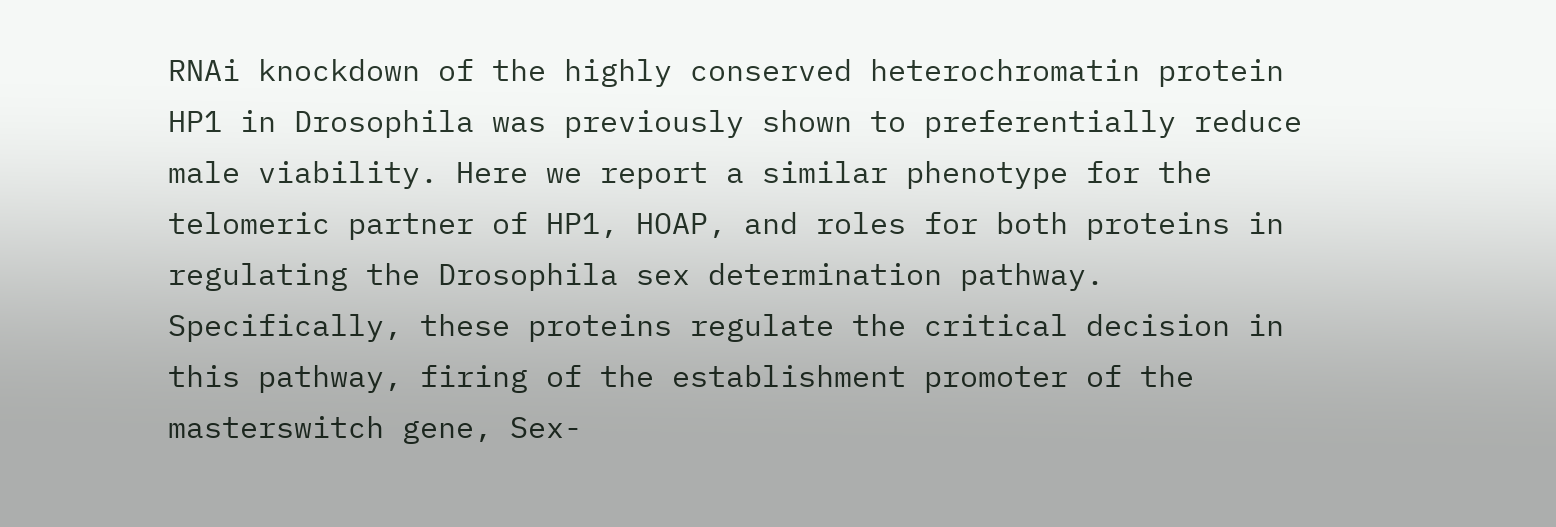RNAi knockdown of the highly conserved heterochromatin protein HP1 in Drosophila was previously shown to preferentially reduce male viability. Here we report a similar phenotype for the telomeric partner of HP1, HOAP, and roles for both proteins in regulating the Drosophila sex determination pathway. Specifically, these proteins regulate the critical decision in this pathway, firing of the establishment promoter of the masterswitch gene, Sex-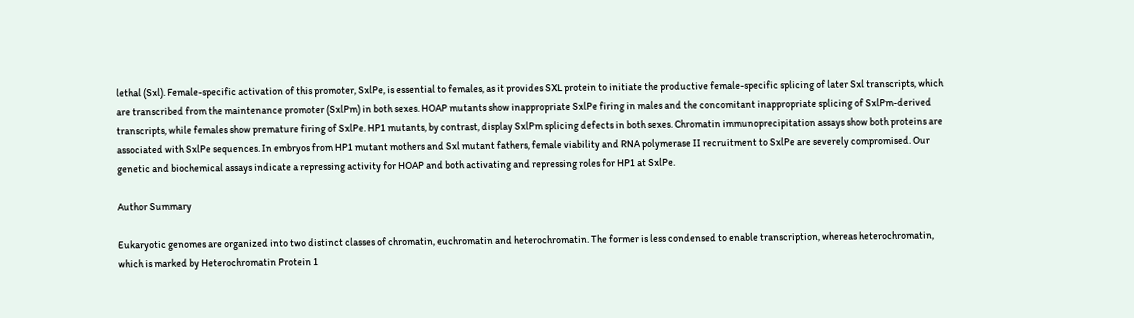lethal (Sxl). Female-specific activation of this promoter, SxlPe, is essential to females, as it provides SXL protein to initiate the productive female-specific splicing of later Sxl transcripts, which are transcribed from the maintenance promoter (SxlPm) in both sexes. HOAP mutants show inappropriate SxlPe firing in males and the concomitant inappropriate splicing of SxlPm-derived transcripts, while females show premature firing of SxlPe. HP1 mutants, by contrast, display SxlPm splicing defects in both sexes. Chromatin immunoprecipitation assays show both proteins are associated with SxlPe sequences. In embryos from HP1 mutant mothers and Sxl mutant fathers, female viability and RNA polymerase II recruitment to SxlPe are severely compromised. Our genetic and biochemical assays indicate a repressing activity for HOAP and both activating and repressing roles for HP1 at SxlPe.

Author Summary

Eukaryotic genomes are organized into two distinct classes of chromatin, euchromatin and heterochromatin. The former is less condensed to enable transcription, whereas heterochromatin, which is marked by Heterochromatin Protein 1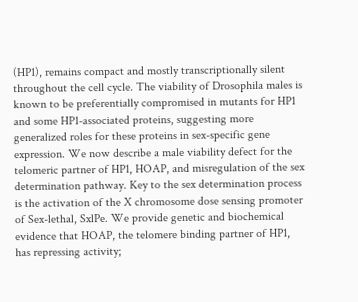(HP1), remains compact and mostly transcriptionally silent throughout the cell cycle. The viability of Drosophila males is known to be preferentially compromised in mutants for HP1 and some HP1-associated proteins, suggesting more generalized roles for these proteins in sex-specific gene expression. We now describe a male viability defect for the telomeric partner of HP1, HOAP, and misregulation of the sex determination pathway. Key to the sex determination process is the activation of the X chromosome dose sensing promoter of Sex-lethal, SxlPe. We provide genetic and biochemical evidence that HOAP, the telomere binding partner of HP1, has repressing activity;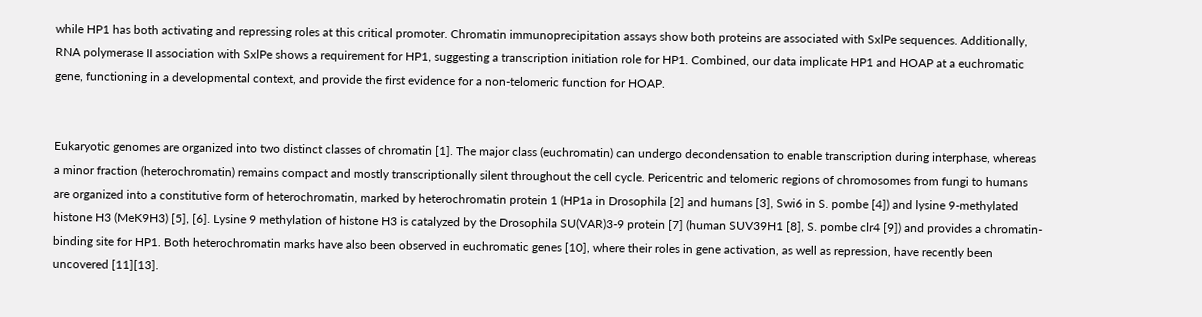while HP1 has both activating and repressing roles at this critical promoter. Chromatin immunoprecipitation assays show both proteins are associated with SxlPe sequences. Additionally, RNA polymerase II association with SxlPe shows a requirement for HP1, suggesting a transcription initiation role for HP1. Combined, our data implicate HP1 and HOAP at a euchromatic gene, functioning in a developmental context, and provide the first evidence for a non-telomeric function for HOAP.


Eukaryotic genomes are organized into two distinct classes of chromatin [1]. The major class (euchromatin) can undergo decondensation to enable transcription during interphase, whereas a minor fraction (heterochromatin) remains compact and mostly transcriptionally silent throughout the cell cycle. Pericentric and telomeric regions of chromosomes from fungi to humans are organized into a constitutive form of heterochromatin, marked by heterochromatin protein 1 (HP1a in Drosophila [2] and humans [3], Swi6 in S. pombe [4]) and lysine 9-methylated histone H3 (MeK9H3) [5], [6]. Lysine 9 methylation of histone H3 is catalyzed by the Drosophila SU(VAR)3-9 protein [7] (human SUV39H1 [8], S. pombe clr4 [9]) and provides a chromatin-binding site for HP1. Both heterochromatin marks have also been observed in euchromatic genes [10], where their roles in gene activation, as well as repression, have recently been uncovered [11][13].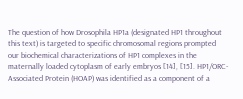The question of how Drosophila HP1a (designated HP1 throughout this text) is targeted to specific chromosomal regions prompted our biochemical characterizations of HP1 complexes in the maternally loaded cytoplasm of early embryos [14], [15]. HP1/ORC-Associated Protein (HOAP) was identified as a component of a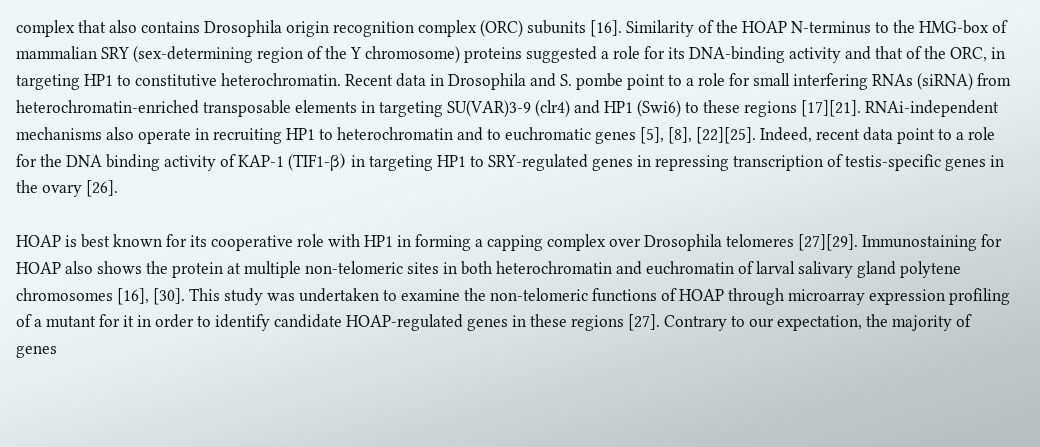complex that also contains Drosophila origin recognition complex (ORC) subunits [16]. Similarity of the HOAP N-terminus to the HMG-box of mammalian SRY (sex-determining region of the Y chromosome) proteins suggested a role for its DNA-binding activity and that of the ORC, in targeting HP1 to constitutive heterochromatin. Recent data in Drosophila and S. pombe point to a role for small interfering RNAs (siRNA) from heterochromatin-enriched transposable elements in targeting SU(VAR)3-9 (clr4) and HP1 (Swi6) to these regions [17][21]. RNAi-independent mechanisms also operate in recruiting HP1 to heterochromatin and to euchromatic genes [5], [8], [22][25]. Indeed, recent data point to a role for the DNA binding activity of KAP-1 (TIF1-β) in targeting HP1 to SRY-regulated genes in repressing transcription of testis-specific genes in the ovary [26].

HOAP is best known for its cooperative role with HP1 in forming a capping complex over Drosophila telomeres [27][29]. Immunostaining for HOAP also shows the protein at multiple non-telomeric sites in both heterochromatin and euchromatin of larval salivary gland polytene chromosomes [16], [30]. This study was undertaken to examine the non-telomeric functions of HOAP through microarray expression profiling of a mutant for it in order to identify candidate HOAP-regulated genes in these regions [27]. Contrary to our expectation, the majority of genes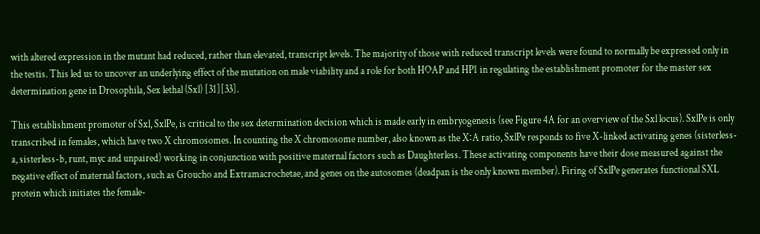with altered expression in the mutant had reduced, rather than elevated, transcript levels. The majority of those with reduced transcript levels were found to normally be expressed only in the testis. This led us to uncover an underlying effect of the mutation on male viability and a role for both HOAP and HP1 in regulating the establishment promoter for the master sex determination gene in Drosophila, Sex lethal (Sxl) [31][33].

This establishment promoter of Sxl, SxlPe, is critical to the sex determination decision which is made early in embryogenesis (see Figure 4A for an overview of the Sxl locus). SxlPe is only transcribed in females, which have two X chromosomes. In counting the X chromosome number, also known as the X∶A ratio, SxlPe responds to five X-linked activating genes (sisterless-a, sisterless-b, runt, myc and unpaired) working in conjunction with positive maternal factors such as Daughterless. These activating components have their dose measured against the negative effect of maternal factors, such as Groucho and Extramacrochetae, and genes on the autosomes (deadpan is the only known member). Firing of SxlPe generates functional SXL protein which initiates the female-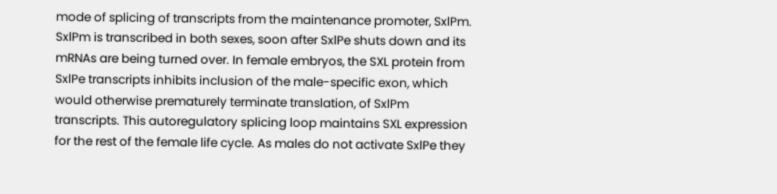mode of splicing of transcripts from the maintenance promoter, SxlPm. SxlPm is transcribed in both sexes, soon after SxlPe shuts down and its mRNAs are being turned over. In female embryos, the SXL protein from SxlPe transcripts inhibits inclusion of the male-specific exon, which would otherwise prematurely terminate translation, of SxlPm transcripts. This autoregulatory splicing loop maintains SXL expression for the rest of the female life cycle. As males do not activate SxlPe they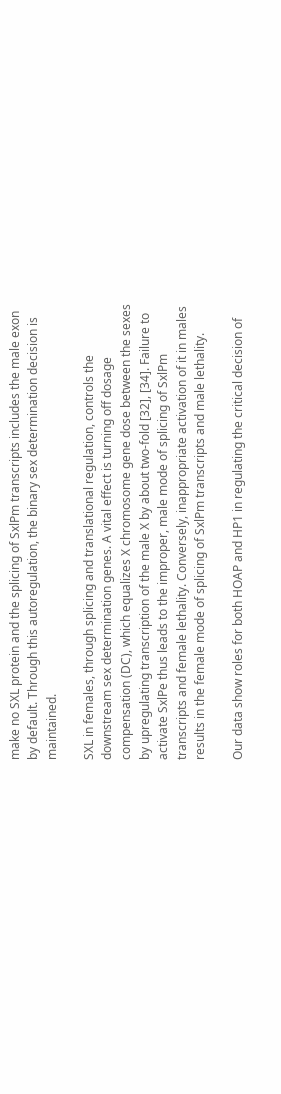make no SXL protein and the splicing of SxlPm transcripts includes the male exon by default. Through this autoregulation, the binary sex determination decision is maintained.

SXL in females, through splicing and translational regulation, controls the downstream sex determination genes. A vital effect is turning off dosage compensation (DC), which equalizes X chromosome gene dose between the sexes by upregulating transcription of the male X by about two-fold [32], [34]. Failure to activate SxlPe thus leads to the improper, male mode of splicing of SxlPm transcripts and female lethality. Conversely, inappropriate activation of it in males results in the female mode of splicing of SxlPm transcripts and male lethality.

Our data show roles for both HOAP and HP1 in regulating the critical decision of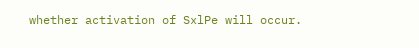whether activation of SxlPe will occur.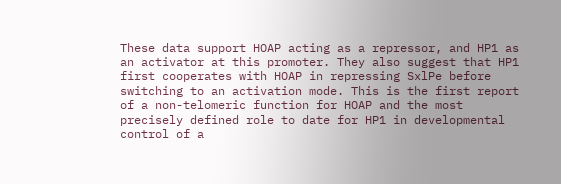These data support HOAP acting as a repressor, and HP1 as an activator at this promoter. They also suggest that HP1 first cooperates with HOAP in repressing SxlPe before switching to an activation mode. This is the first report of a non-telomeric function for HOAP and the most precisely defined role to date for HP1 in developmental control of a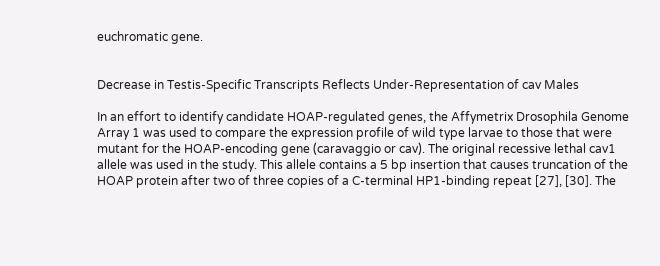euchromatic gene.


Decrease in Testis-Specific Transcripts Reflects Under-Representation of cav Males

In an effort to identify candidate HOAP-regulated genes, the Affymetrix Drosophila Genome Array 1 was used to compare the expression profile of wild type larvae to those that were mutant for the HOAP-encoding gene (caravaggio or cav). The original recessive lethal cav1 allele was used in the study. This allele contains a 5 bp insertion that causes truncation of the HOAP protein after two of three copies of a C-terminal HP1-binding repeat [27], [30]. The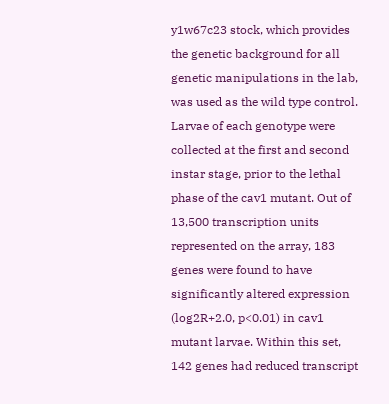y1w67c23 stock, which provides the genetic background for all genetic manipulations in the lab, was used as the wild type control. Larvae of each genotype were collected at the first and second instar stage, prior to the lethal phase of the cav1 mutant. Out of 13,500 transcription units represented on the array, 183 genes were found to have significantly altered expression (log2R+2.0, p<0.01) in cav1 mutant larvae. Within this set, 142 genes had reduced transcript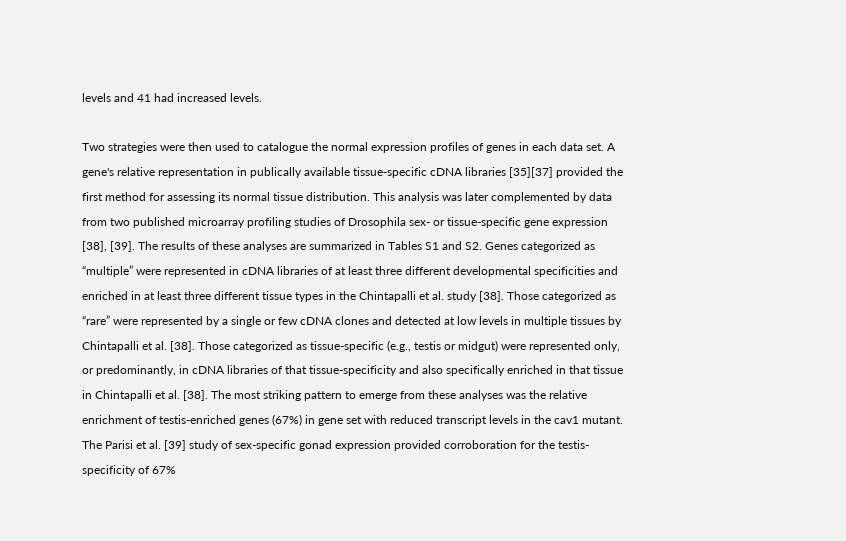levels and 41 had increased levels.

Two strategies were then used to catalogue the normal expression profiles of genes in each data set. A gene's relative representation in publically available tissue-specific cDNA libraries [35][37] provided the first method for assessing its normal tissue distribution. This analysis was later complemented by data from two published microarray profiling studies of Drosophila sex- or tissue-specific gene expression [38], [39]. The results of these analyses are summarized in Tables S1 and S2. Genes categorized as “multiple” were represented in cDNA libraries of at least three different developmental specificities and enriched in at least three different tissue types in the Chintapalli et al. study [38]. Those categorized as “rare” were represented by a single or few cDNA clones and detected at low levels in multiple tissues by Chintapalli et al. [38]. Those categorized as tissue-specific (e.g., testis or midgut) were represented only, or predominantly, in cDNA libraries of that tissue-specificity and also specifically enriched in that tissue in Chintapalli et al. [38]. The most striking pattern to emerge from these analyses was the relative enrichment of testis-enriched genes (67%) in gene set with reduced transcript levels in the cav1 mutant. The Parisi et al. [39] study of sex-specific gonad expression provided corroboration for the testis-specificity of 67%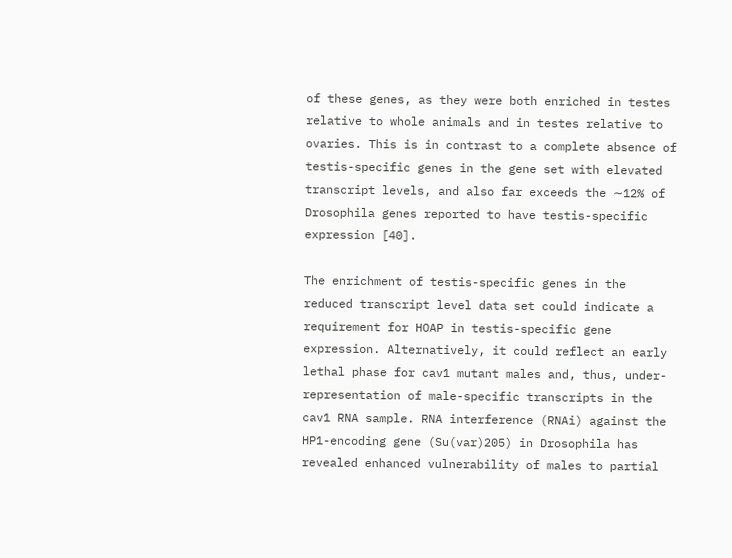of these genes, as they were both enriched in testes relative to whole animals and in testes relative to ovaries. This is in contrast to a complete absence of testis-specific genes in the gene set with elevated transcript levels, and also far exceeds the ∼12% of Drosophila genes reported to have testis-specific expression [40].

The enrichment of testis-specific genes in the reduced transcript level data set could indicate a requirement for HOAP in testis-specific gene expression. Alternatively, it could reflect an early lethal phase for cav1 mutant males and, thus, under-representation of male-specific transcripts in the cav1 RNA sample. RNA interference (RNAi) against the HP1-encoding gene (Su(var)205) in Drosophila has revealed enhanced vulnerability of males to partial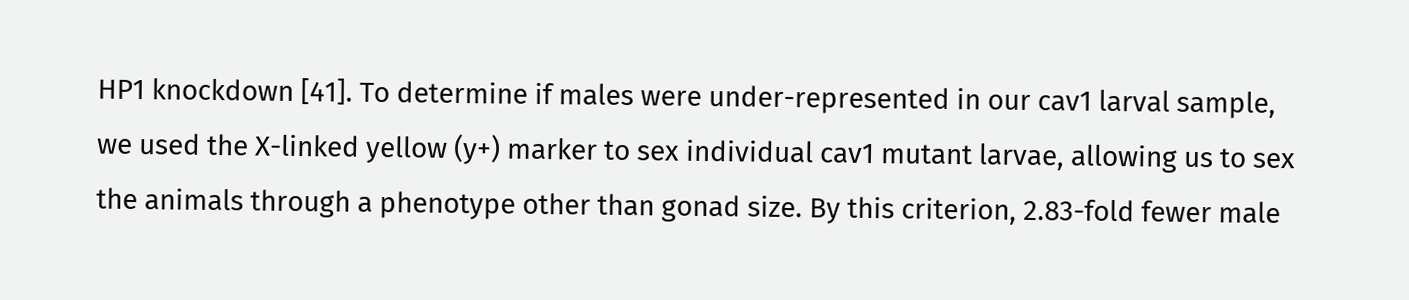HP1 knockdown [41]. To determine if males were under-represented in our cav1 larval sample, we used the X-linked yellow (y+) marker to sex individual cav1 mutant larvae, allowing us to sex the animals through a phenotype other than gonad size. By this criterion, 2.83-fold fewer male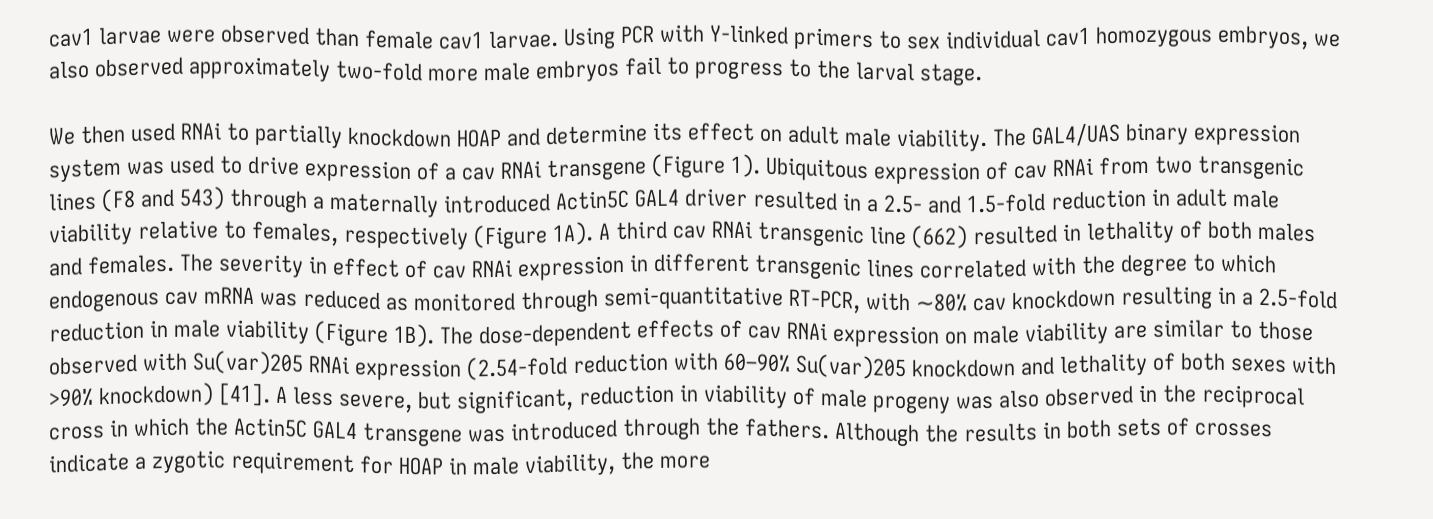cav1 larvae were observed than female cav1 larvae. Using PCR with Y-linked primers to sex individual cav1 homozygous embryos, we also observed approximately two-fold more male embryos fail to progress to the larval stage.

We then used RNAi to partially knockdown HOAP and determine its effect on adult male viability. The GAL4/UAS binary expression system was used to drive expression of a cav RNAi transgene (Figure 1). Ubiquitous expression of cav RNAi from two transgenic lines (F8 and 543) through a maternally introduced Actin5C GAL4 driver resulted in a 2.5- and 1.5-fold reduction in adult male viability relative to females, respectively (Figure 1A). A third cav RNAi transgenic line (662) resulted in lethality of both males and females. The severity in effect of cav RNAi expression in different transgenic lines correlated with the degree to which endogenous cav mRNA was reduced as monitored through semi-quantitative RT-PCR, with ∼80% cav knockdown resulting in a 2.5-fold reduction in male viability (Figure 1B). The dose-dependent effects of cav RNAi expression on male viability are similar to those observed with Su(var)205 RNAi expression (2.54-fold reduction with 60–90% Su(var)205 knockdown and lethality of both sexes with >90% knockdown) [41]. A less severe, but significant, reduction in viability of male progeny was also observed in the reciprocal cross in which the Actin5C GAL4 transgene was introduced through the fathers. Although the results in both sets of crosses indicate a zygotic requirement for HOAP in male viability, the more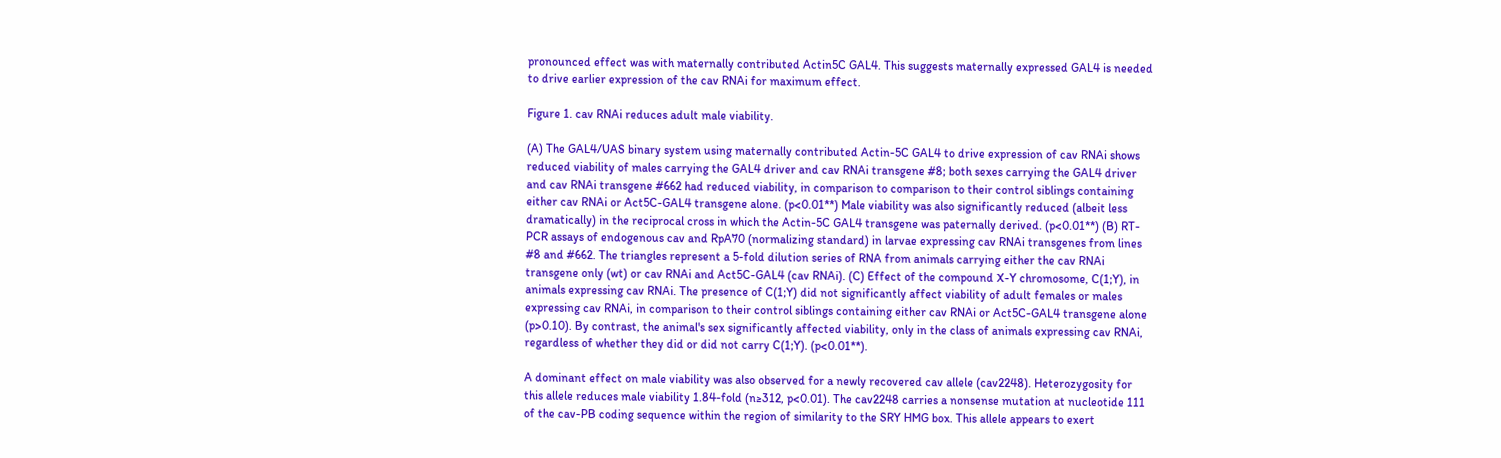pronounced effect was with maternally contributed Actin5C GAL4. This suggests maternally expressed GAL4 is needed to drive earlier expression of the cav RNAi for maximum effect.

Figure 1. cav RNAi reduces adult male viability.

(A) The GAL4/UAS binary system using maternally contributed Actin-5C GAL4 to drive expression of cav RNAi shows reduced viability of males carrying the GAL4 driver and cav RNAi transgene #8; both sexes carrying the GAL4 driver and cav RNAi transgene #662 had reduced viability, in comparison to comparison to their control siblings containing either cav RNAi or Act5C-GAL4 transgene alone. (p<0.01**) Male viability was also significantly reduced (albeit less dramatically) in the reciprocal cross in which the Actin-5C GAL4 transgene was paternally derived. (p<0.01**) (B) RT-PCR assays of endogenous cav and RpA70 (normalizing standard) in larvae expressing cav RNAi transgenes from lines #8 and #662. The triangles represent a 5-fold dilution series of RNA from animals carrying either the cav RNAi transgene only (wt) or cav RNAi and Act5C-GAL4 (cav RNAi). (C) Effect of the compound X-Y chromosome, C(1;Y), in animals expressing cav RNAi. The presence of C(1;Y) did not significantly affect viability of adult females or males expressing cav RNAi, in comparison to their control siblings containing either cav RNAi or Act5C-GAL4 transgene alone (p>0.10). By contrast, the animal's sex significantly affected viability, only in the class of animals expressing cav RNAi, regardless of whether they did or did not carry C(1;Y). (p<0.01**).

A dominant effect on male viability was also observed for a newly recovered cav allele (cav2248). Heterozygosity for this allele reduces male viability 1.84-fold (n≥312, p<0.01). The cav2248 carries a nonsense mutation at nucleotide 111 of the cav-PB coding sequence within the region of similarity to the SRY HMG box. This allele appears to exert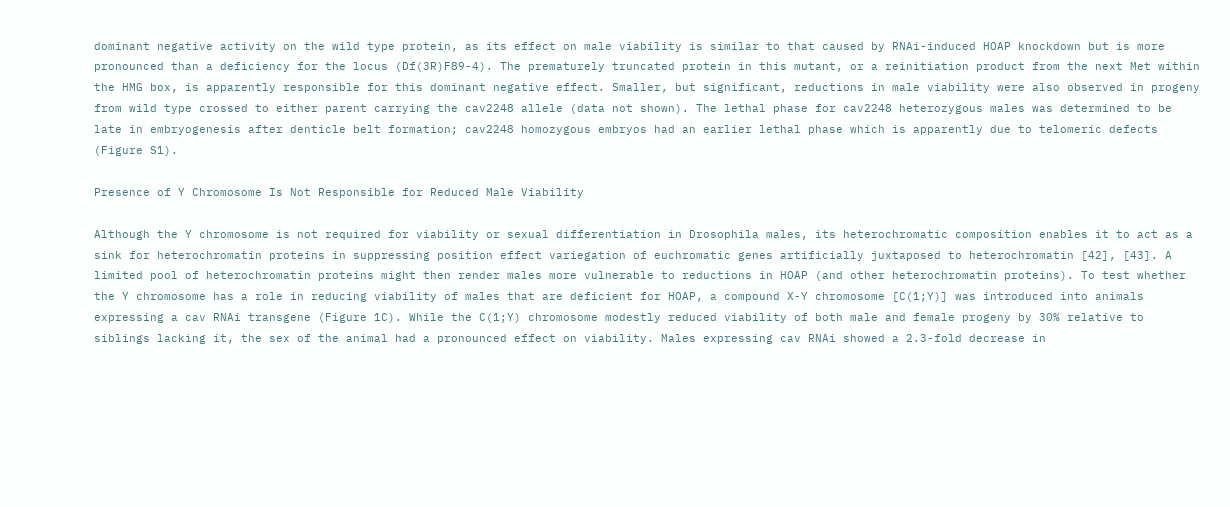dominant negative activity on the wild type protein, as its effect on male viability is similar to that caused by RNAi-induced HOAP knockdown but is more pronounced than a deficiency for the locus (Df(3R)F89-4). The prematurely truncated protein in this mutant, or a reinitiation product from the next Met within the HMG box, is apparently responsible for this dominant negative effect. Smaller, but significant, reductions in male viability were also observed in progeny from wild type crossed to either parent carrying the cav2248 allele (data not shown). The lethal phase for cav2248 heterozygous males was determined to be late in embryogenesis after denticle belt formation; cav2248 homozygous embryos had an earlier lethal phase which is apparently due to telomeric defects (Figure S1).

Presence of Y Chromosome Is Not Responsible for Reduced Male Viability

Although the Y chromosome is not required for viability or sexual differentiation in Drosophila males, its heterochromatic composition enables it to act as a sink for heterochromatin proteins in suppressing position effect variegation of euchromatic genes artificially juxtaposed to heterochromatin [42], [43]. A limited pool of heterochromatin proteins might then render males more vulnerable to reductions in HOAP (and other heterochromatin proteins). To test whether the Y chromosome has a role in reducing viability of males that are deficient for HOAP, a compound X-Y chromosome [C(1;Y)] was introduced into animals expressing a cav RNAi transgene (Figure 1C). While the C(1;Y) chromosome modestly reduced viability of both male and female progeny by 30% relative to siblings lacking it, the sex of the animal had a pronounced effect on viability. Males expressing cav RNAi showed a 2.3-fold decrease in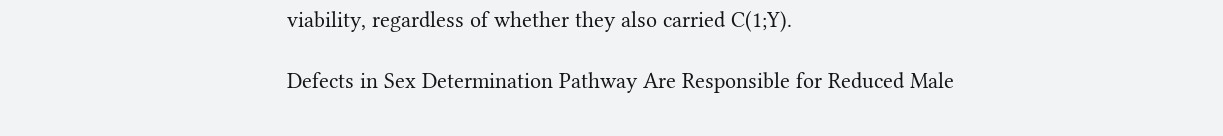viability, regardless of whether they also carried C(1;Y).

Defects in Sex Determination Pathway Are Responsible for Reduced Male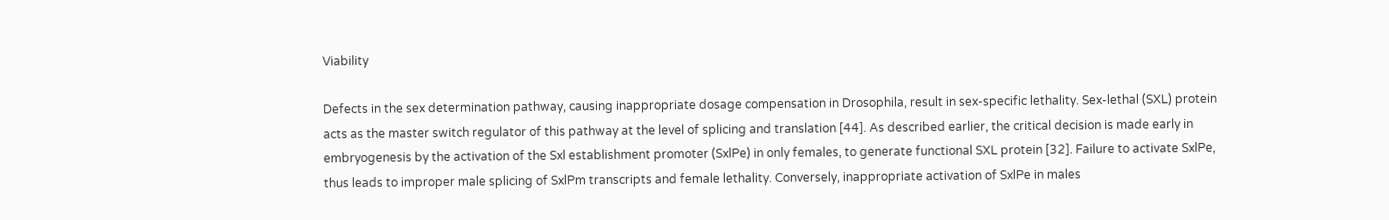Viability

Defects in the sex determination pathway, causing inappropriate dosage compensation in Drosophila, result in sex-specific lethality. Sex-lethal (SXL) protein acts as the master switch regulator of this pathway at the level of splicing and translation [44]. As described earlier, the critical decision is made early in embryogenesis by the activation of the Sxl establishment promoter (SxlPe) in only females, to generate functional SXL protein [32]. Failure to activate SxlPe, thus leads to improper male splicing of SxlPm transcripts and female lethality. Conversely, inappropriate activation of SxlPe in males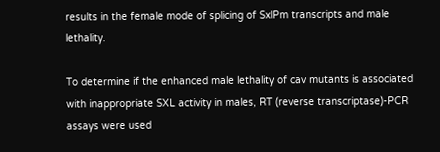results in the female mode of splicing of SxlPm transcripts and male lethality.

To determine if the enhanced male lethality of cav mutants is associated with inappropriate SXL activity in males, RT (reverse transcriptase)-PCR assays were used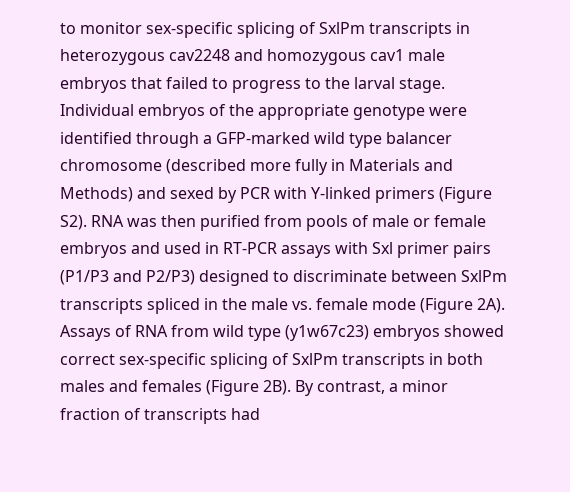to monitor sex-specific splicing of SxlPm transcripts in heterozygous cav2248 and homozygous cav1 male embryos that failed to progress to the larval stage. Individual embryos of the appropriate genotype were identified through a GFP-marked wild type balancer chromosome (described more fully in Materials and Methods) and sexed by PCR with Y-linked primers (Figure S2). RNA was then purified from pools of male or female embryos and used in RT-PCR assays with Sxl primer pairs (P1/P3 and P2/P3) designed to discriminate between SxlPm transcripts spliced in the male vs. female mode (Figure 2A). Assays of RNA from wild type (y1w67c23) embryos showed correct sex-specific splicing of SxlPm transcripts in both males and females (Figure 2B). By contrast, a minor fraction of transcripts had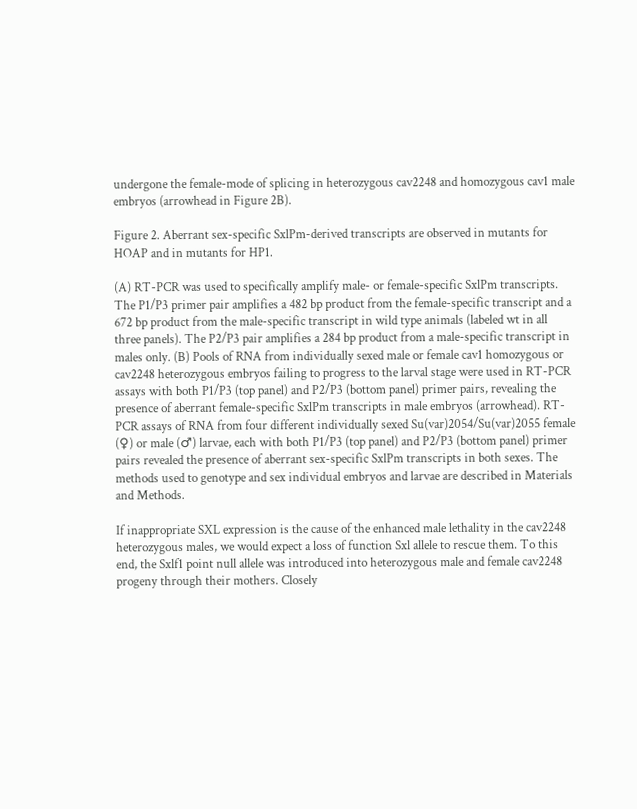undergone the female-mode of splicing in heterozygous cav2248 and homozygous cav1 male embryos (arrowhead in Figure 2B).

Figure 2. Aberrant sex-specific SxlPm-derived transcripts are observed in mutants for HOAP and in mutants for HP1.

(A) RT-PCR was used to specifically amplify male- or female-specific SxlPm transcripts. The P1/P3 primer pair amplifies a 482 bp product from the female-specific transcript and a 672 bp product from the male-specific transcript in wild type animals (labeled wt in all three panels). The P2/P3 pair amplifies a 284 bp product from a male-specific transcript in males only. (B) Pools of RNA from individually sexed male or female cav1 homozygous or cav2248 heterozygous embryos failing to progress to the larval stage were used in RT-PCR assays with both P1/P3 (top panel) and P2/P3 (bottom panel) primer pairs, revealing the presence of aberrant female-specific SxlPm transcripts in male embryos (arrowhead). RT-PCR assays of RNA from four different individually sexed Su(var)2054/Su(var)2055 female (♀) or male (♂) larvae, each with both P1/P3 (top panel) and P2/P3 (bottom panel) primer pairs revealed the presence of aberrant sex-specific SxlPm transcripts in both sexes. The methods used to genotype and sex individual embryos and larvae are described in Materials and Methods.

If inappropriate SXL expression is the cause of the enhanced male lethality in the cav2248 heterozygous males, we would expect a loss of function Sxl allele to rescue them. To this end, the Sxlf1 point null allele was introduced into heterozygous male and female cav2248 progeny through their mothers. Closely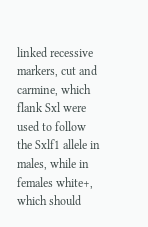linked recessive markers, cut and carmine, which flank Sxl were used to follow the Sxlf1 allele in males, while in females white+, which should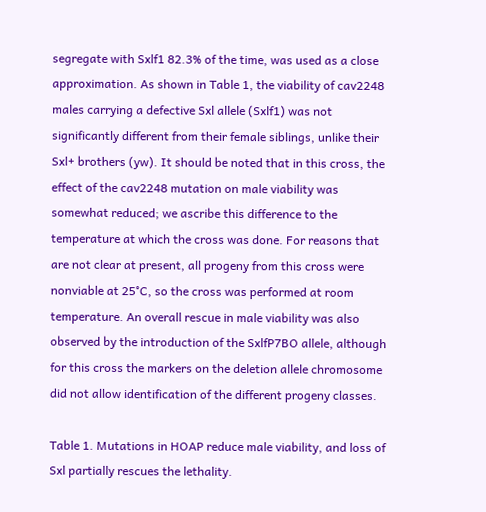segregate with Sxlf1 82.3% of the time, was used as a close approximation. As shown in Table 1, the viability of cav2248 males carrying a defective Sxl allele (Sxlf1) was not significantly different from their female siblings, unlike their Sxl+ brothers (yw). It should be noted that in this cross, the effect of the cav2248 mutation on male viability was somewhat reduced; we ascribe this difference to the temperature at which the cross was done. For reasons that are not clear at present, all progeny from this cross were nonviable at 25°C, so the cross was performed at room temperature. An overall rescue in male viability was also observed by the introduction of the SxlfP7BO allele, although for this cross the markers on the deletion allele chromosome did not allow identification of the different progeny classes.

Table 1. Mutations in HOAP reduce male viability, and loss of Sxl partially rescues the lethality.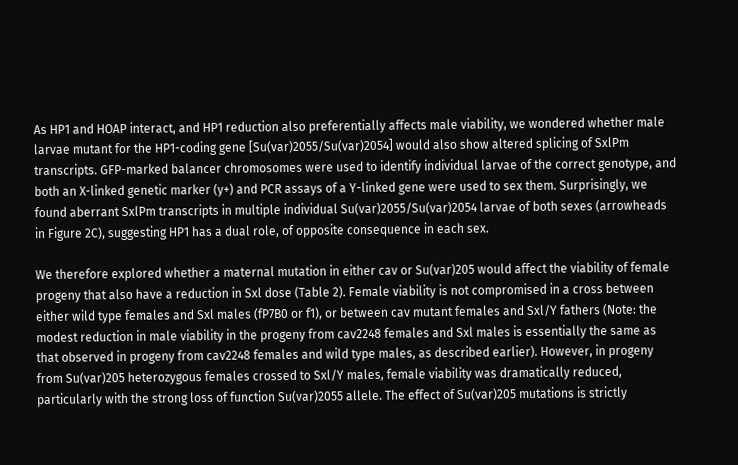As HP1 and HOAP interact, and HP1 reduction also preferentially affects male viability, we wondered whether male larvae mutant for the HP1-coding gene [Su(var)2055/Su(var)2054] would also show altered splicing of SxlPm transcripts. GFP-marked balancer chromosomes were used to identify individual larvae of the correct genotype, and both an X-linked genetic marker (y+) and PCR assays of a Y-linked gene were used to sex them. Surprisingly, we found aberrant SxlPm transcripts in multiple individual Su(var)2055/Su(var)2054 larvae of both sexes (arrowheads in Figure 2C), suggesting HP1 has a dual role, of opposite consequence in each sex.

We therefore explored whether a maternal mutation in either cav or Su(var)205 would affect the viability of female progeny that also have a reduction in Sxl dose (Table 2). Female viability is not compromised in a cross between either wild type females and Sxl males (fP7B0 or f1), or between cav mutant females and Sxl/Y fathers (Note: the modest reduction in male viability in the progeny from cav2248 females and Sxl males is essentially the same as that observed in progeny from cav2248 females and wild type males, as described earlier). However, in progeny from Su(var)205 heterozygous females crossed to Sxl/Y males, female viability was dramatically reduced, particularly with the strong loss of function Su(var)2055 allele. The effect of Su(var)205 mutations is strictly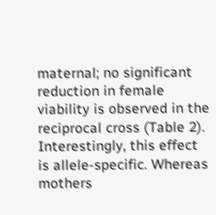maternal; no significant reduction in female viability is observed in the reciprocal cross (Table 2). Interestingly, this effect is allele-specific. Whereas mothers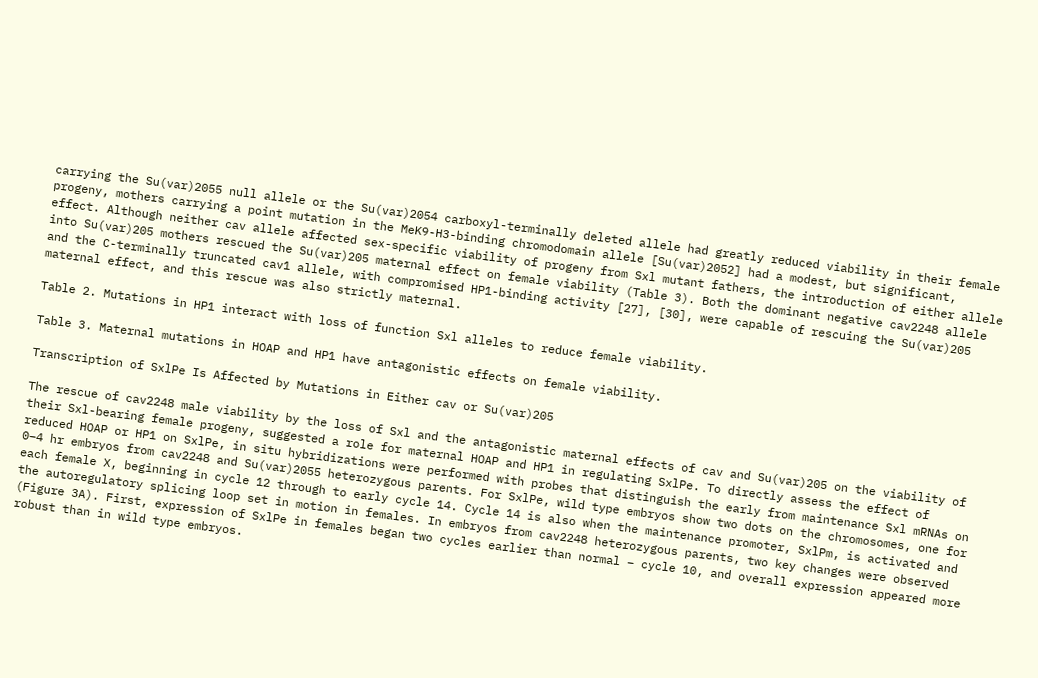carrying the Su(var)2055 null allele or the Su(var)2054 carboxyl-terminally deleted allele had greatly reduced viability in their female progeny, mothers carrying a point mutation in the MeK9-H3-binding chromodomain allele [Su(var)2052] had a modest, but significant, effect. Although neither cav allele affected sex-specific viability of progeny from Sxl mutant fathers, the introduction of either allele into Su(var)205 mothers rescued the Su(var)205 maternal effect on female viability (Table 3). Both the dominant negative cav2248 allele and the C-terminally truncated cav1 allele, with compromised HP1-binding activity [27], [30], were capable of rescuing the Su(var)205 maternal effect, and this rescue was also strictly maternal.

Table 2. Mutations in HP1 interact with loss of function Sxl alleles to reduce female viability.

Table 3. Maternal mutations in HOAP and HP1 have antagonistic effects on female viability.

Transcription of SxlPe Is Affected by Mutations in Either cav or Su(var)205

The rescue of cav2248 male viability by the loss of Sxl and the antagonistic maternal effects of cav and Su(var)205 on the viability of their Sxl-bearing female progeny, suggested a role for maternal HOAP and HP1 in regulating SxlPe. To directly assess the effect of reduced HOAP or HP1 on SxlPe, in situ hybridizations were performed with probes that distinguish the early from maintenance Sxl mRNAs on 0–4 hr embryos from cav2248 and Su(var)2055 heterozygous parents. For SxlPe, wild type embryos show two dots on the chromosomes, one for each female X, beginning in cycle 12 through to early cycle 14. Cycle 14 is also when the maintenance promoter, SxlPm, is activated and the autoregulatory splicing loop set in motion in females. In embryos from cav2248 heterozygous parents, two key changes were observed (Figure 3A). First, expression of SxlPe in females began two cycles earlier than normal – cycle 10, and overall expression appeared more robust than in wild type embryos.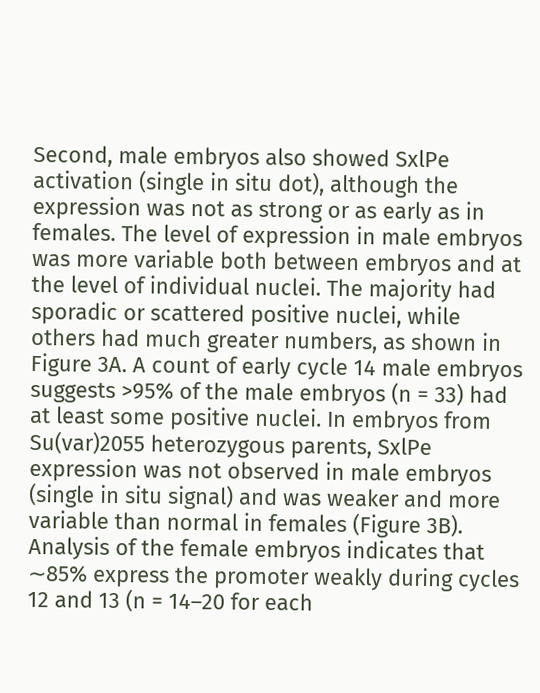Second, male embryos also showed SxlPe activation (single in situ dot), although the expression was not as strong or as early as in females. The level of expression in male embryos was more variable both between embryos and at the level of individual nuclei. The majority had sporadic or scattered positive nuclei, while others had much greater numbers, as shown in Figure 3A. A count of early cycle 14 male embryos suggests >95% of the male embryos (n = 33) had at least some positive nuclei. In embryos from Su(var)2055 heterozygous parents, SxlPe expression was not observed in male embryos (single in situ signal) and was weaker and more variable than normal in females (Figure 3B). Analysis of the female embryos indicates that ∼85% express the promoter weakly during cycles 12 and 13 (n = 14–20 for each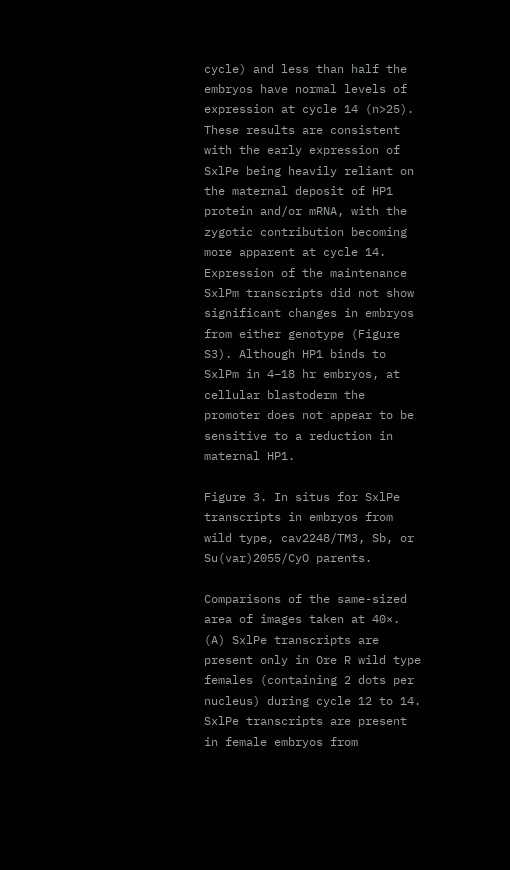cycle) and less than half the embryos have normal levels of expression at cycle 14 (n>25). These results are consistent with the early expression of SxlPe being heavily reliant on the maternal deposit of HP1 protein and/or mRNA, with the zygotic contribution becoming more apparent at cycle 14. Expression of the maintenance SxlPm transcripts did not show significant changes in embryos from either genotype (Figure S3). Although HP1 binds to SxlPm in 4–18 hr embryos, at cellular blastoderm the promoter does not appear to be sensitive to a reduction in maternal HP1.

Figure 3. In situs for SxlPe transcripts in embryos from wild type, cav2248/TM3, Sb, or Su(var)2055/CyO parents.

Comparisons of the same-sized area of images taken at 40×. (A) SxlPe transcripts are present only in Ore R wild type females (containing 2 dots per nucleus) during cycle 12 to 14. SxlPe transcripts are present in female embryos from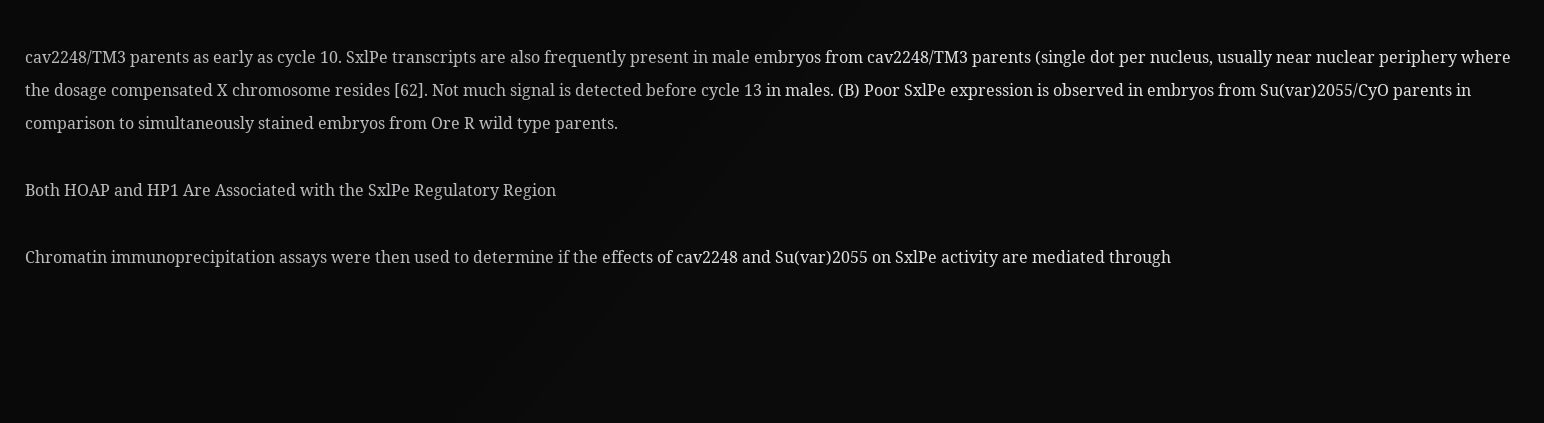cav2248/TM3 parents as early as cycle 10. SxlPe transcripts are also frequently present in male embryos from cav2248/TM3 parents (single dot per nucleus, usually near nuclear periphery where the dosage compensated X chromosome resides [62]. Not much signal is detected before cycle 13 in males. (B) Poor SxlPe expression is observed in embryos from Su(var)2055/CyO parents in comparison to simultaneously stained embryos from Ore R wild type parents.

Both HOAP and HP1 Are Associated with the SxlPe Regulatory Region

Chromatin immunoprecipitation assays were then used to determine if the effects of cav2248 and Su(var)2055 on SxlPe activity are mediated through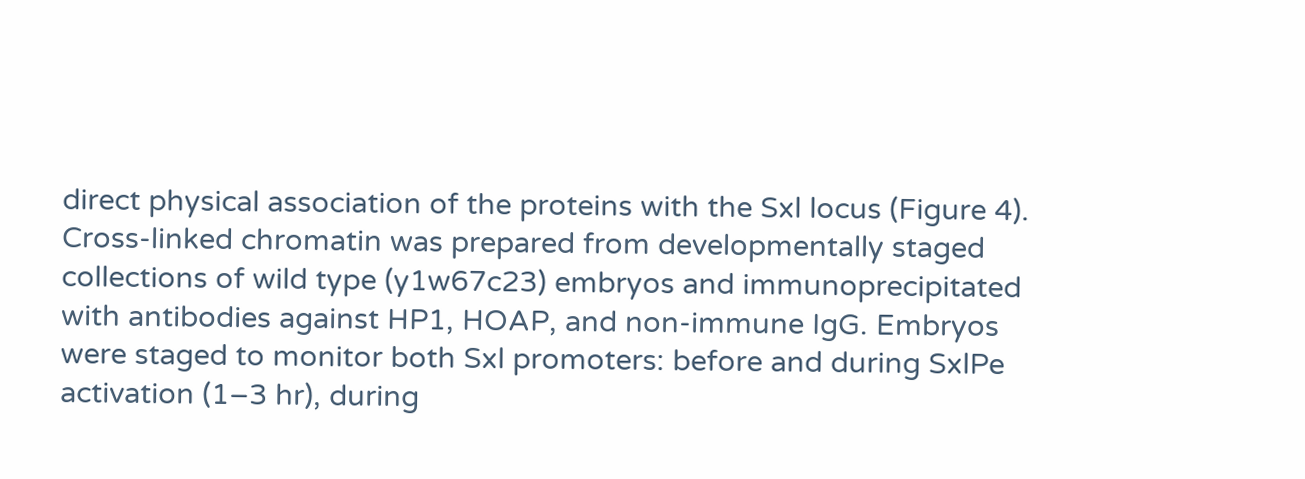direct physical association of the proteins with the Sxl locus (Figure 4). Cross-linked chromatin was prepared from developmentally staged collections of wild type (y1w67c23) embryos and immunoprecipitated with antibodies against HP1, HOAP, and non-immune IgG. Embryos were staged to monitor both Sxl promoters: before and during SxlPe activation (1–3 hr), during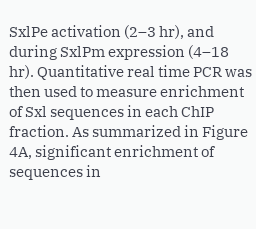SxlPe activation (2–3 hr), and during SxlPm expression (4–18 hr). Quantitative real time PCR was then used to measure enrichment of Sxl sequences in each ChIP fraction. As summarized in Figure 4A, significant enrichment of sequences in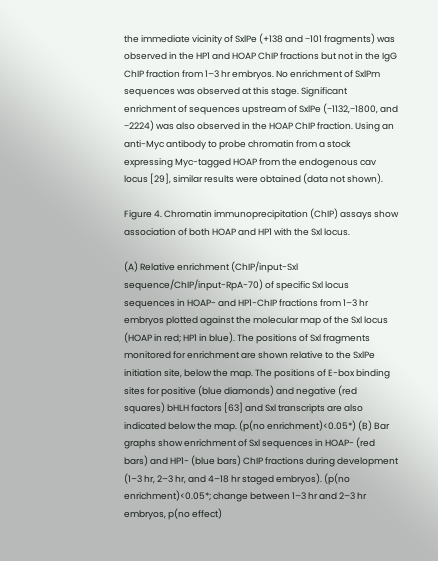the immediate vicinity of SxlPe (+138 and −101 fragments) was observed in the HP1 and HOAP ChIP fractions but not in the IgG ChIP fraction from 1–3 hr embryos. No enrichment of SxlPm sequences was observed at this stage. Significant enrichment of sequences upstream of SxlPe (−1132,−1800, and −2224) was also observed in the HOAP ChIP fraction. Using an anti-Myc antibody to probe chromatin from a stock expressing Myc-tagged HOAP from the endogenous cav locus [29], similar results were obtained (data not shown).

Figure 4. Chromatin immunoprecipitation (ChIP) assays show association of both HOAP and HP1 with the Sxl locus.

(A) Relative enrichment (ChIP/input-Sxl sequence/ChIP/input-RpA-70) of specific Sxl locus sequences in HOAP- and HP1-ChIP fractions from 1–3 hr embryos plotted against the molecular map of the Sxl locus (HOAP in red; HP1 in blue). The positions of Sxl fragments monitored for enrichment are shown relative to the SxlPe initiation site, below the map. The positions of E-box binding sites for positive (blue diamonds) and negative (red squares) bHLH factors [63] and Sxl transcripts are also indicated below the map. (p(no enrichment)<0.05*) (B) Bar graphs show enrichment of Sxl sequences in HOAP- (red bars) and HP1- (blue bars) ChIP fractions during development (1–3 hr, 2–3 hr, and 4–18 hr staged embryos). (p(no enrichment)<0.05*; change between 1–3 hr and 2–3 hr embryos, p(no effect)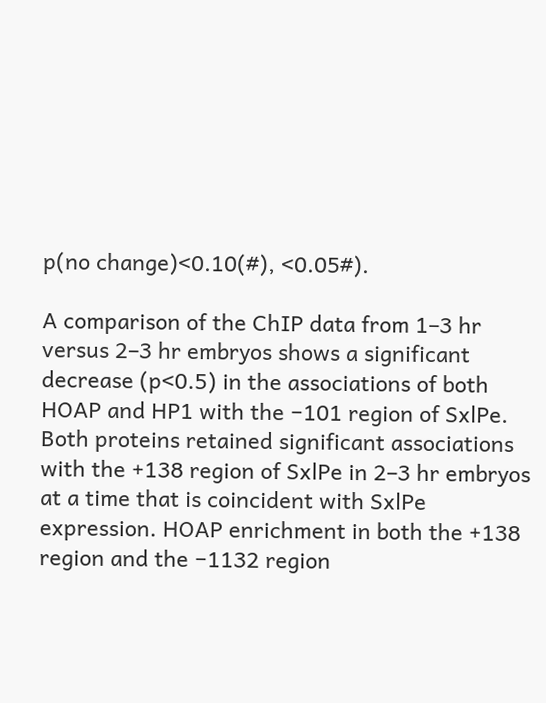p(no change)<0.10(#), <0.05#).

A comparison of the ChIP data from 1–3 hr versus 2–3 hr embryos shows a significant decrease (p<0.5) in the associations of both HOAP and HP1 with the −101 region of SxlPe. Both proteins retained significant associations with the +138 region of SxlPe in 2–3 hr embryos at a time that is coincident with SxlPe expression. HOAP enrichment in both the +138 region and the −1132 region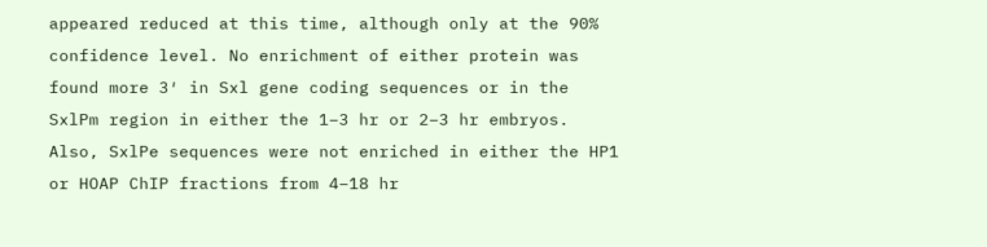appeared reduced at this time, although only at the 90% confidence level. No enrichment of either protein was found more 3′ in Sxl gene coding sequences or in the SxlPm region in either the 1–3 hr or 2–3 hr embryos. Also, SxlPe sequences were not enriched in either the HP1 or HOAP ChIP fractions from 4–18 hr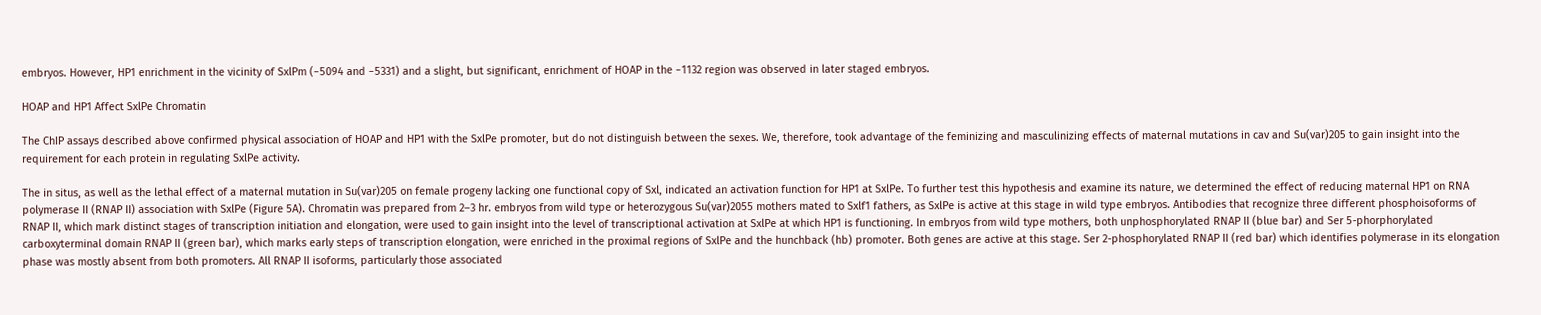embryos. However, HP1 enrichment in the vicinity of SxlPm (−5094 and −5331) and a slight, but significant, enrichment of HOAP in the −1132 region was observed in later staged embryos.

HOAP and HP1 Affect SxlPe Chromatin

The ChIP assays described above confirmed physical association of HOAP and HP1 with the SxlPe promoter, but do not distinguish between the sexes. We, therefore, took advantage of the feminizing and masculinizing effects of maternal mutations in cav and Su(var)205 to gain insight into the requirement for each protein in regulating SxlPe activity.

The in situs, as well as the lethal effect of a maternal mutation in Su(var)205 on female progeny lacking one functional copy of Sxl, indicated an activation function for HP1 at SxlPe. To further test this hypothesis and examine its nature, we determined the effect of reducing maternal HP1 on RNA polymerase II (RNAP II) association with SxlPe (Figure 5A). Chromatin was prepared from 2–3 hr. embryos from wild type or heterozygous Su(var)2055 mothers mated to Sxlf1 fathers, as SxlPe is active at this stage in wild type embryos. Antibodies that recognize three different phosphoisoforms of RNAP II, which mark distinct stages of transcription initiation and elongation, were used to gain insight into the level of transcriptional activation at SxlPe at which HP1 is functioning. In embryos from wild type mothers, both unphosphorylated RNAP II (blue bar) and Ser 5-phorphorylated carboxyterminal domain RNAP II (green bar), which marks early steps of transcription elongation, were enriched in the proximal regions of SxlPe and the hunchback (hb) promoter. Both genes are active at this stage. Ser 2-phosphorylated RNAP II (red bar) which identifies polymerase in its elongation phase was mostly absent from both promoters. All RNAP II isoforms, particularly those associated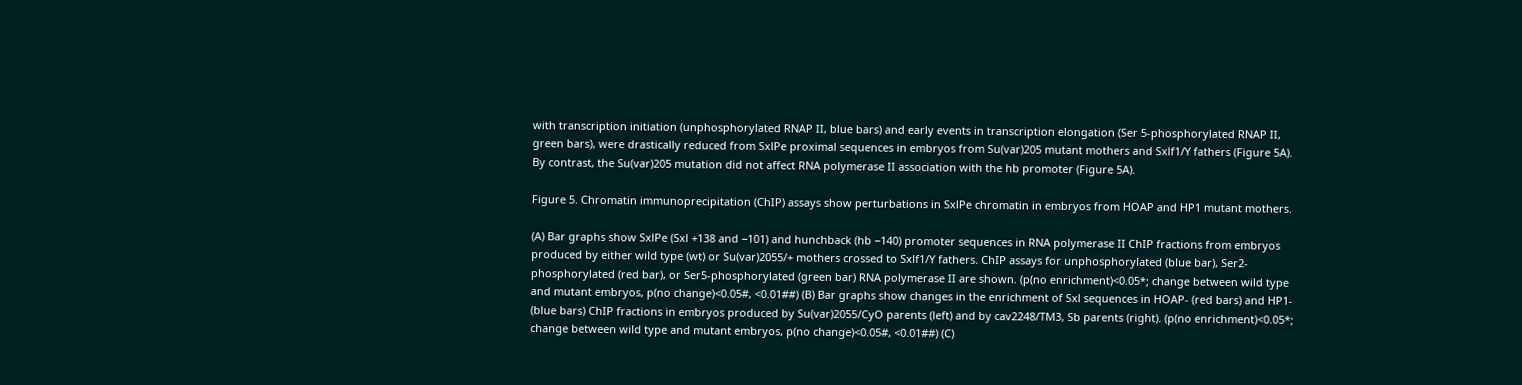with transcription initiation (unphosphorylated RNAP II, blue bars) and early events in transcription elongation (Ser 5-phosphorylated RNAP II, green bars), were drastically reduced from SxlPe proximal sequences in embryos from Su(var)205 mutant mothers and Sxlf1/Y fathers (Figure 5A). By contrast, the Su(var)205 mutation did not affect RNA polymerase II association with the hb promoter (Figure 5A).

Figure 5. Chromatin immunoprecipitation (ChIP) assays show perturbations in SxlPe chromatin in embryos from HOAP and HP1 mutant mothers.

(A) Bar graphs show SxlPe (Sxl +138 and −101) and hunchback (hb −140) promoter sequences in RNA polymerase II ChIP fractions from embryos produced by either wild type (wt) or Su(var)2055/+ mothers crossed to Sxlf1/Y fathers. ChIP assays for unphosphorylated (blue bar), Ser2-phosphorylated (red bar), or Ser5-phosphorylated (green bar) RNA polymerase II are shown. (p(no enrichment)<0.05*; change between wild type and mutant embryos, p(no change)<0.05#, <0.01##) (B) Bar graphs show changes in the enrichment of Sxl sequences in HOAP- (red bars) and HP1- (blue bars) ChIP fractions in embryos produced by Su(var)2055/CyO parents (left) and by cav2248/TM3, Sb parents (right). (p(no enrichment)<0.05*; change between wild type and mutant embryos, p(no change)<0.05#, <0.01##) (C)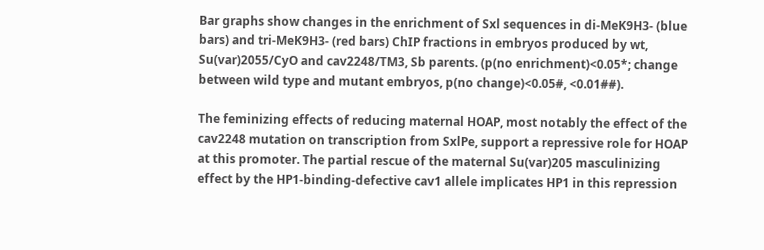Bar graphs show changes in the enrichment of Sxl sequences in di-MeK9H3- (blue bars) and tri-MeK9H3- (red bars) ChIP fractions in embryos produced by wt, Su(var)2055/CyO and cav2248/TM3, Sb parents. (p(no enrichment)<0.05*; change between wild type and mutant embryos, p(no change)<0.05#, <0.01##).

The feminizing effects of reducing maternal HOAP, most notably the effect of the cav2248 mutation on transcription from SxlPe, support a repressive role for HOAP at this promoter. The partial rescue of the maternal Su(var)205 masculinizing effect by the HP1-binding-defective cav1 allele implicates HP1 in this repression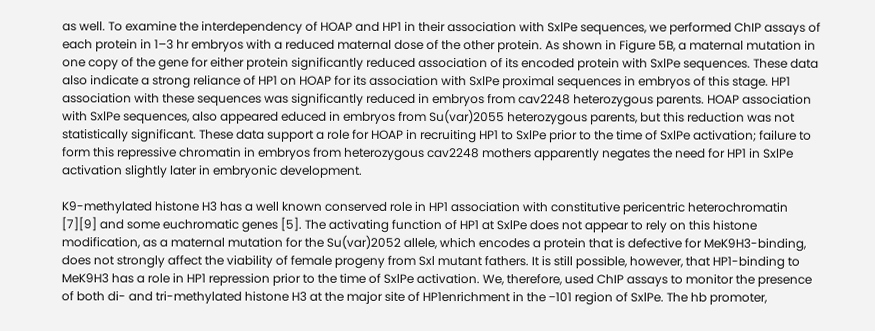as well. To examine the interdependency of HOAP and HP1 in their association with SxlPe sequences, we performed ChIP assays of each protein in 1–3 hr embryos with a reduced maternal dose of the other protein. As shown in Figure 5B, a maternal mutation in one copy of the gene for either protein significantly reduced association of its encoded protein with SxlPe sequences. These data also indicate a strong reliance of HP1 on HOAP for its association with SxlPe proximal sequences in embryos of this stage. HP1 association with these sequences was significantly reduced in embryos from cav2248 heterozygous parents. HOAP association with SxlPe sequences, also appeared educed in embryos from Su(var)2055 heterozygous parents, but this reduction was not statistically significant. These data support a role for HOAP in recruiting HP1 to SxlPe prior to the time of SxlPe activation; failure to form this repressive chromatin in embryos from heterozygous cav2248 mothers apparently negates the need for HP1 in SxlPe activation slightly later in embryonic development.

K9-methylated histone H3 has a well known conserved role in HP1 association with constitutive pericentric heterochromatin [7][9] and some euchromatic genes [5]. The activating function of HP1 at SxlPe does not appear to rely on this histone modification, as a maternal mutation for the Su(var)2052 allele, which encodes a protein that is defective for MeK9H3-binding, does not strongly affect the viability of female progeny from Sxl mutant fathers. It is still possible, however, that HP1-binding to MeK9H3 has a role in HP1 repression prior to the time of SxlPe activation. We, therefore, used ChIP assays to monitor the presence of both di- and tri-methylated histone H3 at the major site of HP1enrichment in the −101 region of SxlPe. The hb promoter,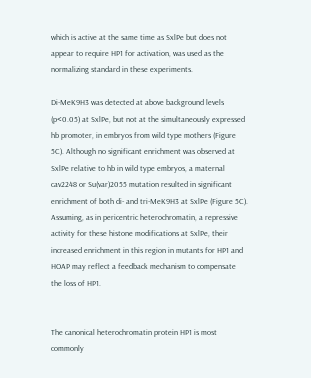which is active at the same time as SxlPe but does not appear to require HP1 for activation, was used as the normalizing standard in these experiments.

Di-MeK9H3 was detected at above background levels (p<0.05) at SxlPe, but not at the simultaneously expressed hb promoter, in embryos from wild type mothers (Figure 5C). Although no significant enrichment was observed at SxlPe relative to hb in wild type embryos, a maternal cav2248 or Su(var)2055 mutation resulted in significant enrichment of both di- and tri-MeK9H3 at SxlPe (Figure 5C). Assuming, as in pericentric heterochromatin, a repressive activity for these histone modifications at SxlPe, their increased enrichment in this region in mutants for HP1 and HOAP may reflect a feedback mechanism to compensate the loss of HP1.


The canonical heterochromatin protein HP1 is most commonly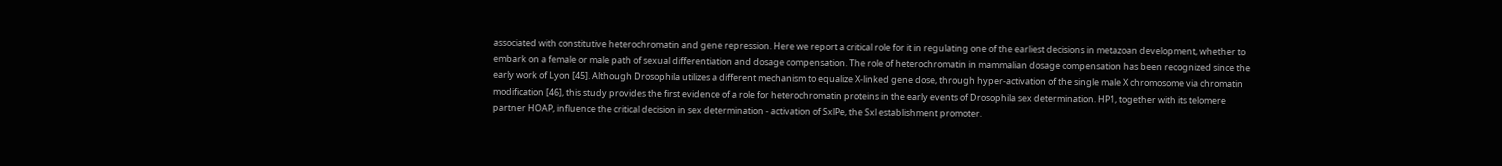associated with constitutive heterochromatin and gene repression. Here we report a critical role for it in regulating one of the earliest decisions in metazoan development, whether to embark on a female or male path of sexual differentiation and dosage compensation. The role of heterochromatin in mammalian dosage compensation has been recognized since the early work of Lyon [45]. Although Drosophila utilizes a different mechanism to equalize X-linked gene dose, through hyper-activation of the single male X chromosome via chromatin modification [46], this study provides the first evidence of a role for heterochromatin proteins in the early events of Drosophila sex determination. HP1, together with its telomere partner HOAP, influence the critical decision in sex determination - activation of SxlPe, the Sxl establishment promoter.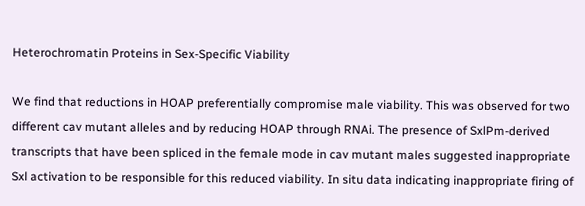Heterochromatin Proteins in Sex-Specific Viability

We find that reductions in HOAP preferentially compromise male viability. This was observed for two different cav mutant alleles and by reducing HOAP through RNAi. The presence of SxlPm-derived transcripts that have been spliced in the female mode in cav mutant males suggested inappropriate Sxl activation to be responsible for this reduced viability. In situ data indicating inappropriate firing of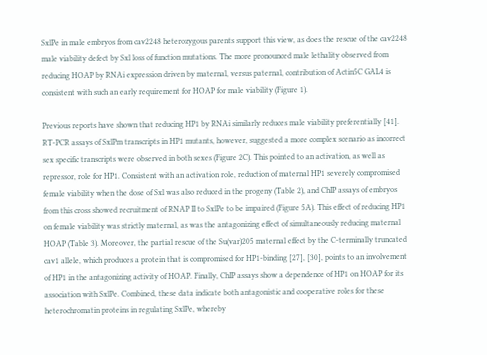SxlPe in male embryos from cav2248 heterozygous parents support this view, as does the rescue of the cav2248 male viability defect by Sxl loss of function mutations. The more pronounced male lethality observed from reducing HOAP by RNAi expression driven by maternal, versus paternal, contribution of Actin5C GAL4 is consistent with such an early requirement for HOAP for male viability (Figure 1).

Previous reports have shown that reducing HP1 by RNAi similarly reduces male viability preferentially [41]. RT-PCR assays of SxlPm transcripts in HP1 mutants, however, suggested a more complex scenario as incorrect sex specific transcripts were observed in both sexes (Figure 2C). This pointed to an activation, as well as repressor, role for HP1. Consistent with an activation role, reduction of maternal HP1 severely compromised female viability when the dose of Sxl was also reduced in the progeny (Table 2), and ChIP assays of embryos from this cross showed recruitment of RNAP II to SxlPe to be impaired (Figure 5A). This effect of reducing HP1 on female viability was strictly maternal, as was the antagonizing effect of simultaneously reducing maternal HOAP (Table 3). Moreover, the partial rescue of the Su(var)205 maternal effect by the C-terminally truncated cav1 allele, which produces a protein that is compromised for HP1-binding [27], [30], points to an involvement of HP1 in the antagonizing activity of HOAP. Finally, ChIP assays show a dependence of HP1 on HOAP for its association with SxlPe. Combined, these data indicate both antagonistic and cooperative roles for these heterochromatin proteins in regulating SxlPe, whereby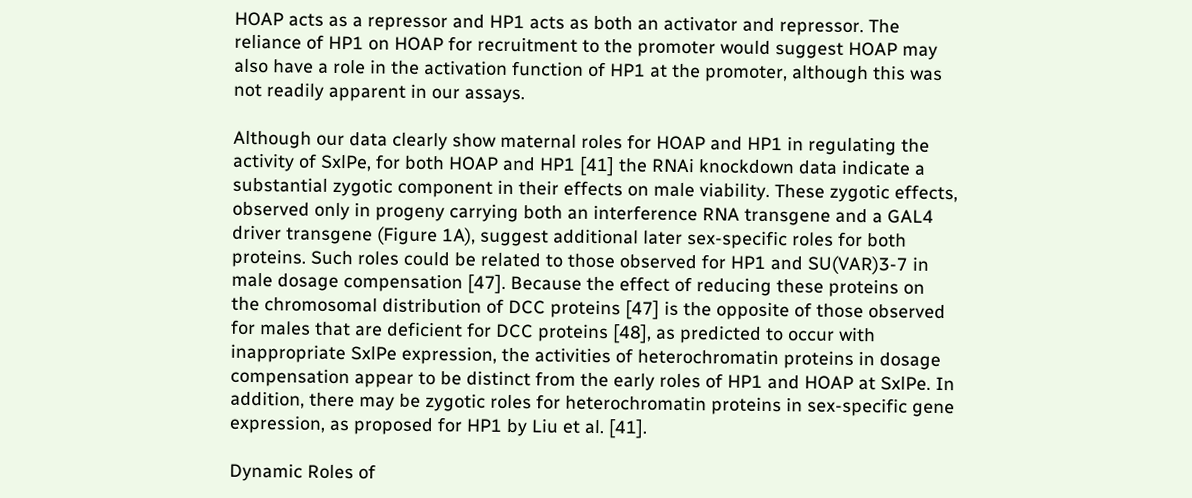HOAP acts as a repressor and HP1 acts as both an activator and repressor. The reliance of HP1 on HOAP for recruitment to the promoter would suggest HOAP may also have a role in the activation function of HP1 at the promoter, although this was not readily apparent in our assays.

Although our data clearly show maternal roles for HOAP and HP1 in regulating the activity of SxlPe, for both HOAP and HP1 [41] the RNAi knockdown data indicate a substantial zygotic component in their effects on male viability. These zygotic effects, observed only in progeny carrying both an interference RNA transgene and a GAL4 driver transgene (Figure 1A), suggest additional later sex-specific roles for both proteins. Such roles could be related to those observed for HP1 and SU(VAR)3-7 in male dosage compensation [47]. Because the effect of reducing these proteins on the chromosomal distribution of DCC proteins [47] is the opposite of those observed for males that are deficient for DCC proteins [48], as predicted to occur with inappropriate SxlPe expression, the activities of heterochromatin proteins in dosage compensation appear to be distinct from the early roles of HP1 and HOAP at SxlPe. In addition, there may be zygotic roles for heterochromatin proteins in sex-specific gene expression, as proposed for HP1 by Liu et al. [41].

Dynamic Roles of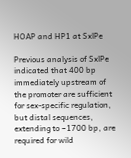HOAP and HP1 at SxlPe

Previous analysis of SxlPe indicated that 400 bp immediately upstream of the promoter are sufficient for sex-specific regulation, but distal sequences, extending to −1700 bp, are required for wild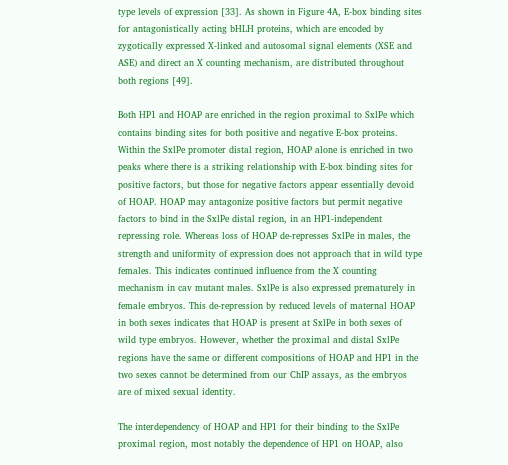type levels of expression [33]. As shown in Figure 4A, E-box binding sites for antagonistically acting bHLH proteins, which are encoded by zygotically expressed X-linked and autosomal signal elements (XSE and ASE) and direct an X counting mechanism, are distributed throughout both regions [49].

Both HP1 and HOAP are enriched in the region proximal to SxlPe which contains binding sites for both positive and negative E-box proteins. Within the SxlPe promoter distal region, HOAP alone is enriched in two peaks where there is a striking relationship with E-box binding sites for positive factors, but those for negative factors appear essentially devoid of HOAP. HOAP may antagonize positive factors but permit negative factors to bind in the SxlPe distal region, in an HP1-independent repressing role. Whereas loss of HOAP de-represses SxlPe in males, the strength and uniformity of expression does not approach that in wild type females. This indicates continued influence from the X counting mechanism in cav mutant males. SxlPe is also expressed prematurely in female embryos. This de-repression by reduced levels of maternal HOAP in both sexes indicates that HOAP is present at SxlPe in both sexes of wild type embryos. However, whether the proximal and distal SxlPe regions have the same or different compositions of HOAP and HP1 in the two sexes cannot be determined from our ChIP assays, as the embryos are of mixed sexual identity.

The interdependency of HOAP and HP1 for their binding to the SxlPe proximal region, most notably the dependence of HP1 on HOAP, also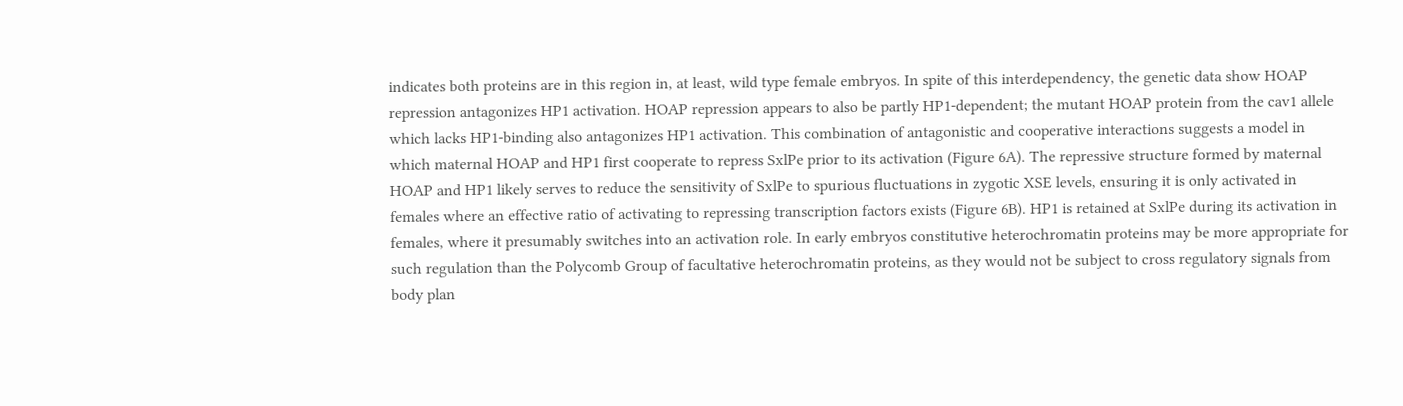indicates both proteins are in this region in, at least, wild type female embryos. In spite of this interdependency, the genetic data show HOAP repression antagonizes HP1 activation. HOAP repression appears to also be partly HP1-dependent; the mutant HOAP protein from the cav1 allele which lacks HP1-binding also antagonizes HP1 activation. This combination of antagonistic and cooperative interactions suggests a model in which maternal HOAP and HP1 first cooperate to repress SxlPe prior to its activation (Figure 6A). The repressive structure formed by maternal HOAP and HP1 likely serves to reduce the sensitivity of SxlPe to spurious fluctuations in zygotic XSE levels, ensuring it is only activated in females where an effective ratio of activating to repressing transcription factors exists (Figure 6B). HP1 is retained at SxlPe during its activation in females, where it presumably switches into an activation role. In early embryos constitutive heterochromatin proteins may be more appropriate for such regulation than the Polycomb Group of facultative heterochromatin proteins, as they would not be subject to cross regulatory signals from body plan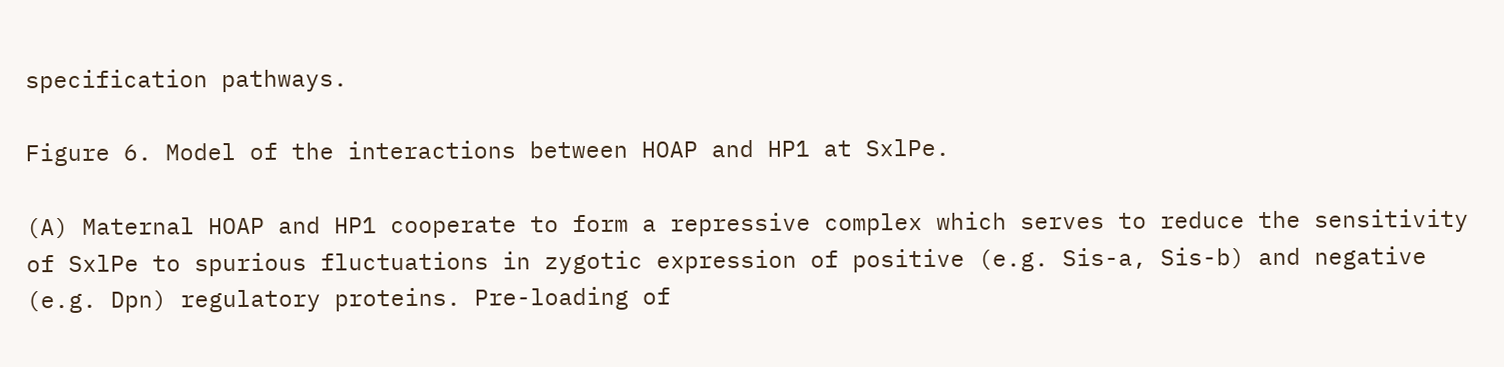specification pathways.

Figure 6. Model of the interactions between HOAP and HP1 at SxlPe.

(A) Maternal HOAP and HP1 cooperate to form a repressive complex which serves to reduce the sensitivity of SxlPe to spurious fluctuations in zygotic expression of positive (e.g. Sis-a, Sis-b) and negative (e.g. Dpn) regulatory proteins. Pre-loading of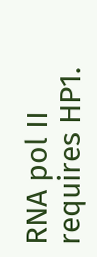RNA pol II requires HP1.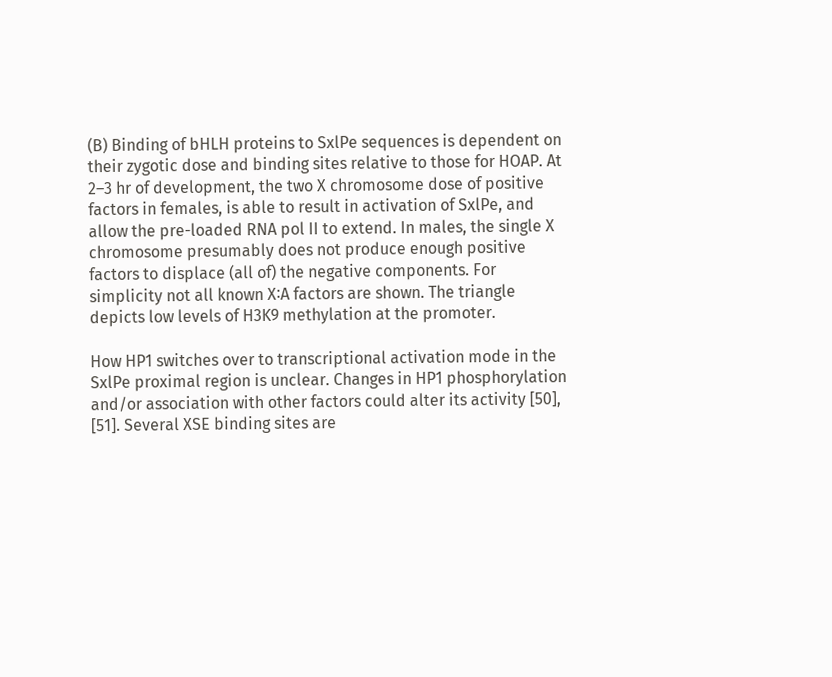(B) Binding of bHLH proteins to SxlPe sequences is dependent on their zygotic dose and binding sites relative to those for HOAP. At 2–3 hr of development, the two X chromosome dose of positive factors in females, is able to result in activation of SxlPe, and allow the pre-loaded RNA pol II to extend. In males, the single X chromosome presumably does not produce enough positive factors to displace (all of) the negative components. For simplicity not all known X∶A factors are shown. The triangle depicts low levels of H3K9 methylation at the promoter.

How HP1 switches over to transcriptional activation mode in the SxlPe proximal region is unclear. Changes in HP1 phosphorylation and/or association with other factors could alter its activity [50], [51]. Several XSE binding sites are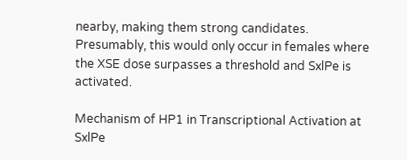nearby, making them strong candidates. Presumably, this would only occur in females where the XSE dose surpasses a threshold and SxlPe is activated.

Mechanism of HP1 in Transcriptional Activation at SxlPe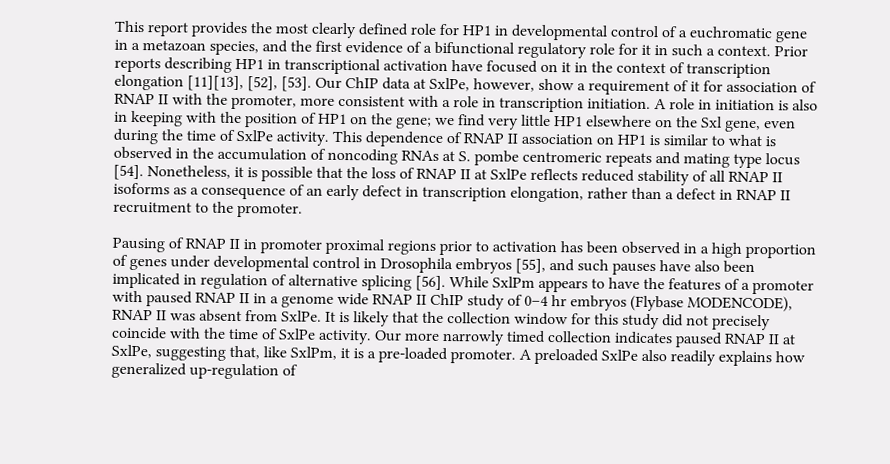This report provides the most clearly defined role for HP1 in developmental control of a euchromatic gene in a metazoan species, and the first evidence of a bifunctional regulatory role for it in such a context. Prior reports describing HP1 in transcriptional activation have focused on it in the context of transcription elongation [11][13], [52], [53]. Our ChIP data at SxlPe, however, show a requirement of it for association of RNAP II with the promoter, more consistent with a role in transcription initiation. A role in initiation is also in keeping with the position of HP1 on the gene; we find very little HP1 elsewhere on the Sxl gene, even during the time of SxlPe activity. This dependence of RNAP II association on HP1 is similar to what is observed in the accumulation of noncoding RNAs at S. pombe centromeric repeats and mating type locus [54]. Nonetheless, it is possible that the loss of RNAP II at SxlPe reflects reduced stability of all RNAP II isoforms as a consequence of an early defect in transcription elongation, rather than a defect in RNAP II recruitment to the promoter.

Pausing of RNAP II in promoter proximal regions prior to activation has been observed in a high proportion of genes under developmental control in Drosophila embryos [55], and such pauses have also been implicated in regulation of alternative splicing [56]. While SxlPm appears to have the features of a promoter with paused RNAP II in a genome wide RNAP II ChIP study of 0–4 hr embryos (Flybase MODENCODE), RNAP II was absent from SxlPe. It is likely that the collection window for this study did not precisely coincide with the time of SxlPe activity. Our more narrowly timed collection indicates paused RNAP II at SxlPe, suggesting that, like SxlPm, it is a pre-loaded promoter. A preloaded SxlPe also readily explains how generalized up-regulation of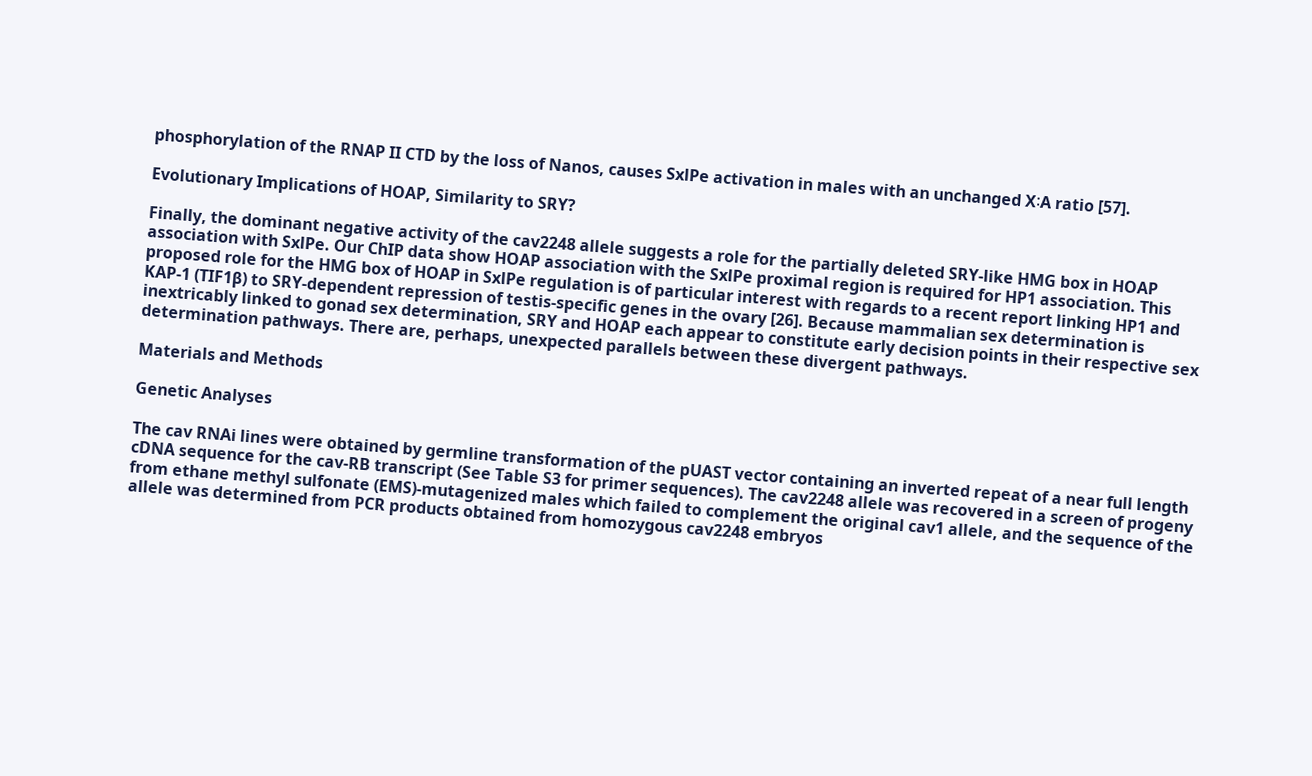phosphorylation of the RNAP II CTD by the loss of Nanos, causes SxlPe activation in males with an unchanged X∶A ratio [57].

Evolutionary Implications of HOAP, Similarity to SRY?

Finally, the dominant negative activity of the cav2248 allele suggests a role for the partially deleted SRY-like HMG box in HOAP association with SxlPe. Our ChIP data show HOAP association with the SxlPe proximal region is required for HP1 association. This proposed role for the HMG box of HOAP in SxlPe regulation is of particular interest with regards to a recent report linking HP1 and KAP-1 (TIF1β) to SRY-dependent repression of testis-specific genes in the ovary [26]. Because mammalian sex determination is inextricably linked to gonad sex determination, SRY and HOAP each appear to constitute early decision points in their respective sex determination pathways. There are, perhaps, unexpected parallels between these divergent pathways.

Materials and Methods

Genetic Analyses

The cav RNAi lines were obtained by germline transformation of the pUAST vector containing an inverted repeat of a near full length cDNA sequence for the cav-RB transcript (See Table S3 for primer sequences). The cav2248 allele was recovered in a screen of progeny from ethane methyl sulfonate (EMS)-mutagenized males which failed to complement the original cav1 allele, and the sequence of the allele was determined from PCR products obtained from homozygous cav2248 embryos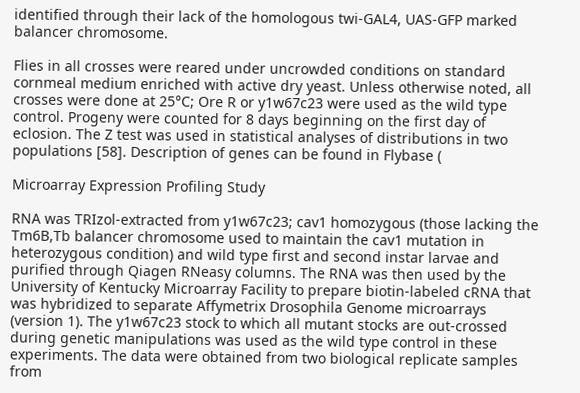identified through their lack of the homologous twi-GAL4, UAS-GFP marked balancer chromosome.

Flies in all crosses were reared under uncrowded conditions on standard cornmeal medium enriched with active dry yeast. Unless otherwise noted, all crosses were done at 25°C; Ore R or y1w67c23 were used as the wild type control. Progeny were counted for 8 days beginning on the first day of eclosion. The Z test was used in statistical analyses of distributions in two populations [58]. Description of genes can be found in Flybase (

Microarray Expression Profiling Study

RNA was TRIzol-extracted from y1w67c23; cav1 homozygous (those lacking the Tm6B,Tb balancer chromosome used to maintain the cav1 mutation in heterozygous condition) and wild type first and second instar larvae and purified through Qiagen RNeasy columns. The RNA was then used by the University of Kentucky Microarray Facility to prepare biotin-labeled cRNA that was hybridized to separate Affymetrix Drosophila Genome microarrays (version 1). The y1w67c23 stock to which all mutant stocks are out-crossed during genetic manipulations was used as the wild type control in these experiments. The data were obtained from two biological replicate samples from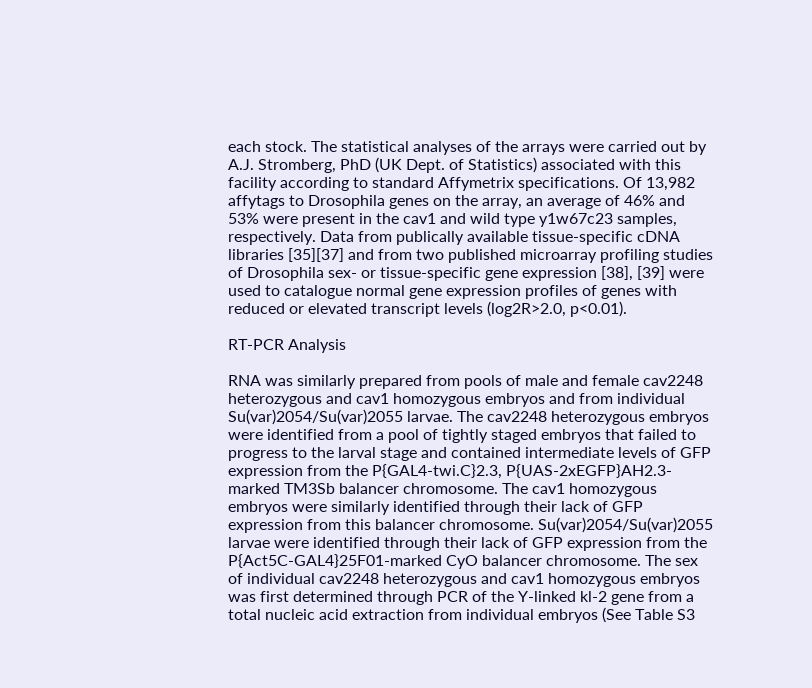each stock. The statistical analyses of the arrays were carried out by A.J. Stromberg, PhD (UK Dept. of Statistics) associated with this facility according to standard Affymetrix specifications. Of 13,982 affytags to Drosophila genes on the array, an average of 46% and 53% were present in the cav1 and wild type y1w67c23 samples, respectively. Data from publically available tissue-specific cDNA libraries [35][37] and from two published microarray profiling studies of Drosophila sex- or tissue-specific gene expression [38], [39] were used to catalogue normal gene expression profiles of genes with reduced or elevated transcript levels (log2R>2.0, p<0.01).

RT-PCR Analysis

RNA was similarly prepared from pools of male and female cav2248 heterozygous and cav1 homozygous embryos and from individual Su(var)2054/Su(var)2055 larvae. The cav2248 heterozygous embryos were identified from a pool of tightly staged embryos that failed to progress to the larval stage and contained intermediate levels of GFP expression from the P{GAL4-twi.C}2.3, P{UAS-2xEGFP}AH2.3-marked TM3Sb balancer chromosome. The cav1 homozygous embryos were similarly identified through their lack of GFP expression from this balancer chromosome. Su(var)2054/Su(var)2055 larvae were identified through their lack of GFP expression from the P{Act5C-GAL4}25F01-marked CyO balancer chromosome. The sex of individual cav2248 heterozygous and cav1 homozygous embryos was first determined through PCR of the Y-linked kl-2 gene from a total nucleic acid extraction from individual embryos (See Table S3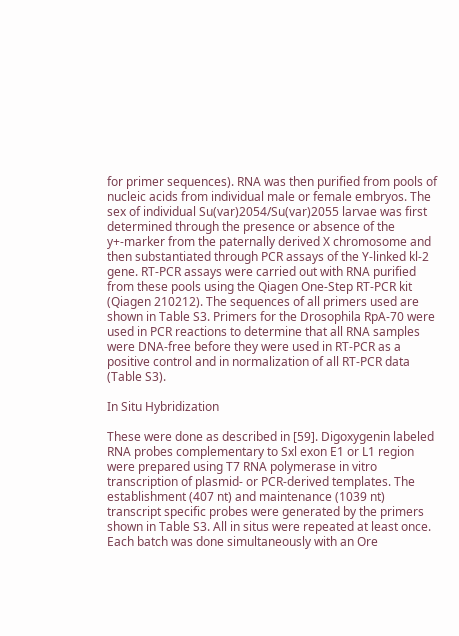for primer sequences). RNA was then purified from pools of nucleic acids from individual male or female embryos. The sex of individual Su(var)2054/Su(var)2055 larvae was first determined through the presence or absence of the y+-marker from the paternally derived X chromosome and then substantiated through PCR assays of the Y-linked kl-2 gene. RT-PCR assays were carried out with RNA purified from these pools using the Qiagen One-Step RT-PCR kit (Qiagen 210212). The sequences of all primers used are shown in Table S3. Primers for the Drosophila RpA-70 were used in PCR reactions to determine that all RNA samples were DNA-free before they were used in RT-PCR as a positive control and in normalization of all RT-PCR data (Table S3).

In Situ Hybridization

These were done as described in [59]. Digoxygenin labeled RNA probes complementary to Sxl exon E1 or L1 region were prepared using T7 RNA polymerase in vitro transcription of plasmid- or PCR-derived templates. The establishment (407 nt) and maintenance (1039 nt) transcript specific probes were generated by the primers shown in Table S3. All in situs were repeated at least once. Each batch was done simultaneously with an Ore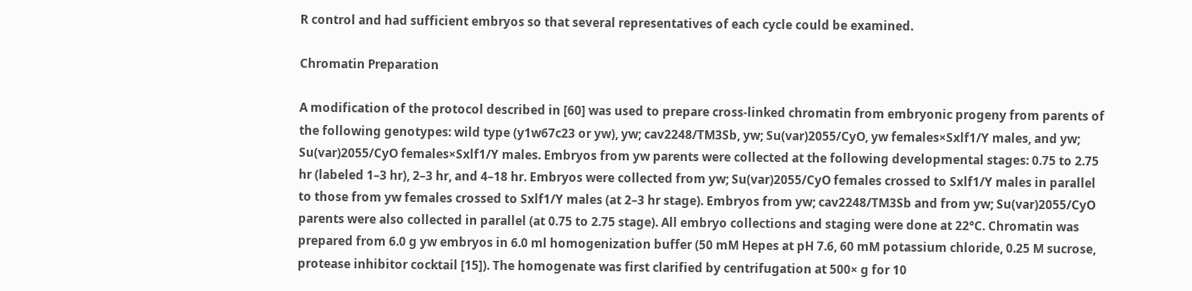R control and had sufficient embryos so that several representatives of each cycle could be examined.

Chromatin Preparation

A modification of the protocol described in [60] was used to prepare cross-linked chromatin from embryonic progeny from parents of the following genotypes: wild type (y1w67c23 or yw), yw; cav2248/TM3Sb, yw; Su(var)2055/CyO, yw females×Sxlf1/Y males, and yw; Su(var)2055/CyO females×Sxlf1/Y males. Embryos from yw parents were collected at the following developmental stages: 0.75 to 2.75 hr (labeled 1–3 hr), 2–3 hr, and 4–18 hr. Embryos were collected from yw; Su(var)2055/CyO females crossed to Sxlf1/Y males in parallel to those from yw females crossed to Sxlf1/Y males (at 2–3 hr stage). Embryos from yw; cav2248/TM3Sb and from yw; Su(var)2055/CyO parents were also collected in parallel (at 0.75 to 2.75 stage). All embryo collections and staging were done at 22°C. Chromatin was prepared from 6.0 g yw embryos in 6.0 ml homogenization buffer (50 mM Hepes at pH 7.6, 60 mM potassium chloride, 0.25 M sucrose, protease inhibitor cocktail [15]). The homogenate was first clarified by centrifugation at 500× g for 10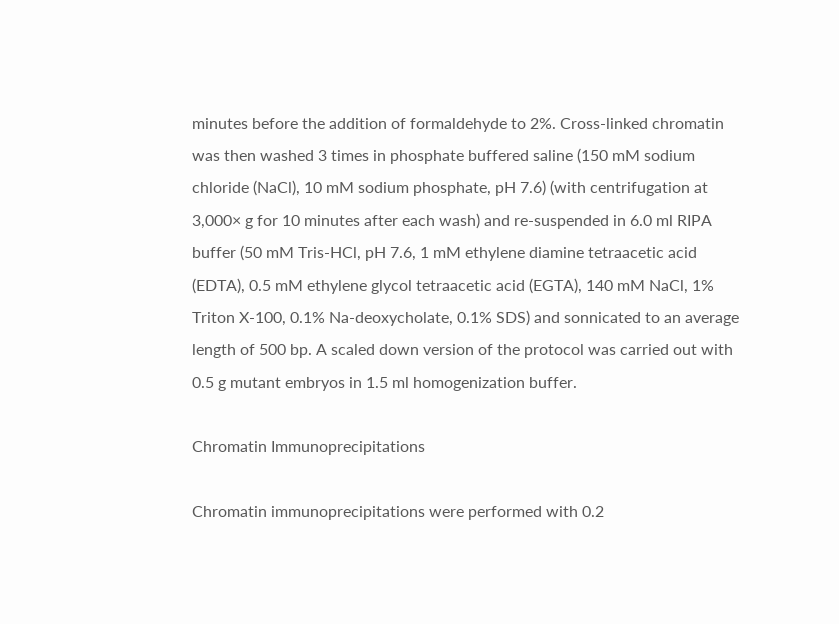minutes before the addition of formaldehyde to 2%. Cross-linked chromatin was then washed 3 times in phosphate buffered saline (150 mM sodium chloride (NaCl), 10 mM sodium phosphate, pH 7.6) (with centrifugation at 3,000× g for 10 minutes after each wash) and re-suspended in 6.0 ml RIPA buffer (50 mM Tris-HCl, pH 7.6, 1 mM ethylene diamine tetraacetic acid (EDTA), 0.5 mM ethylene glycol tetraacetic acid (EGTA), 140 mM NaCl, 1% Triton X-100, 0.1% Na-deoxycholate, 0.1% SDS) and sonnicated to an average length of 500 bp. A scaled down version of the protocol was carried out with 0.5 g mutant embryos in 1.5 ml homogenization buffer.

Chromatin Immunoprecipitations

Chromatin immunoprecipitations were performed with 0.2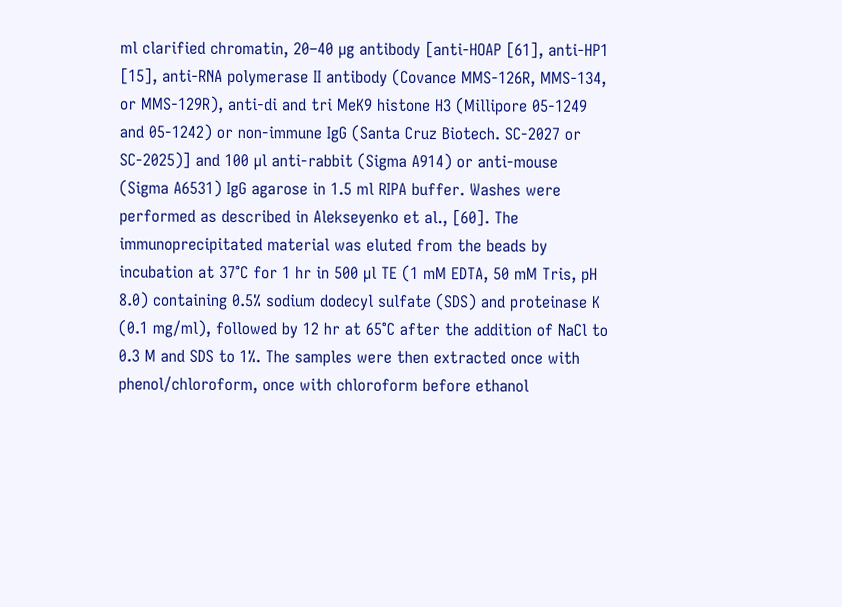ml clarified chromatin, 20–40 µg antibody [anti-HOAP [61], anti-HP1 [15], anti-RNA polymerase II antibody (Covance MMS-126R, MMS-134, or MMS-129R), anti-di and tri MeK9 histone H3 (Millipore 05-1249 and 05-1242) or non-immune IgG (Santa Cruz Biotech. SC-2027 or SC-2025)] and 100 µl anti-rabbit (Sigma A914) or anti-mouse (Sigma A6531) IgG agarose in 1.5 ml RIPA buffer. Washes were performed as described in Alekseyenko et al., [60]. The immunoprecipitated material was eluted from the beads by incubation at 37°C for 1 hr in 500 µl TE (1 mM EDTA, 50 mM Tris, pH 8.0) containing 0.5% sodium dodecyl sulfate (SDS) and proteinase K (0.1 mg/ml), followed by 12 hr at 65°C after the addition of NaCl to 0.3 M and SDS to 1%. The samples were then extracted once with phenol/chloroform, once with chloroform before ethanol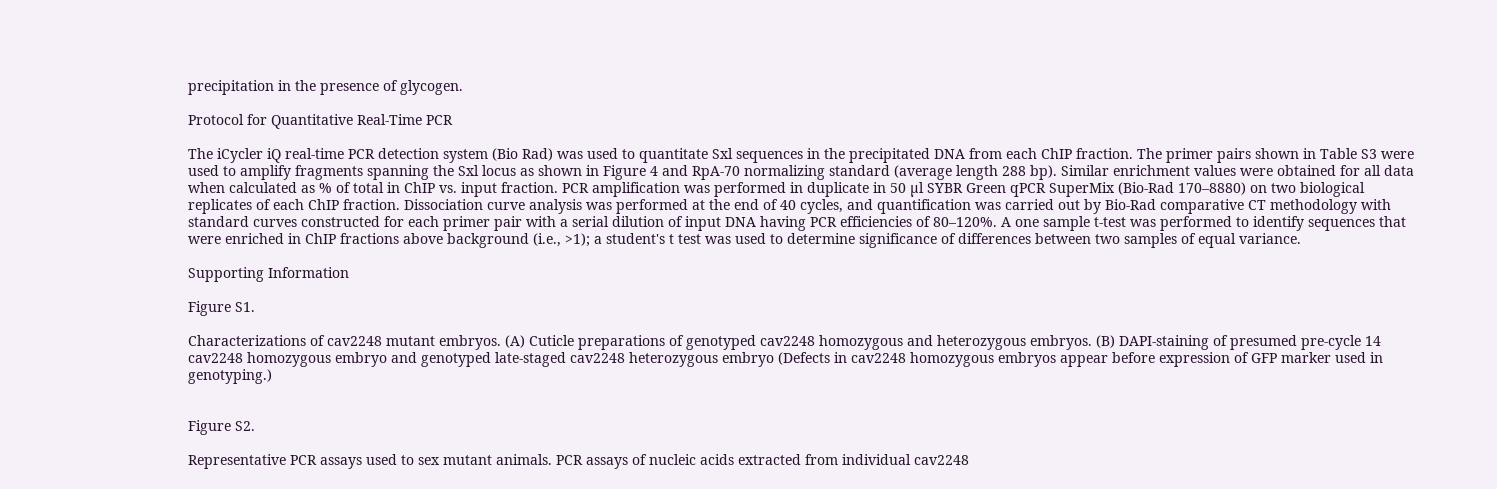precipitation in the presence of glycogen.

Protocol for Quantitative Real-Time PCR

The iCycler iQ real-time PCR detection system (Bio Rad) was used to quantitate Sxl sequences in the precipitated DNA from each ChIP fraction. The primer pairs shown in Table S3 were used to amplify fragments spanning the Sxl locus as shown in Figure 4 and RpA-70 normalizing standard (average length 288 bp). Similar enrichment values were obtained for all data when calculated as % of total in ChIP vs. input fraction. PCR amplification was performed in duplicate in 50 µl SYBR Green qPCR SuperMix (Bio-Rad 170–8880) on two biological replicates of each ChIP fraction. Dissociation curve analysis was performed at the end of 40 cycles, and quantification was carried out by Bio-Rad comparative CT methodology with standard curves constructed for each primer pair with a serial dilution of input DNA having PCR efficiencies of 80–120%. A one sample t-test was performed to identify sequences that were enriched in ChIP fractions above background (i.e., >1); a student's t test was used to determine significance of differences between two samples of equal variance.

Supporting Information

Figure S1.

Characterizations of cav2248 mutant embryos. (A) Cuticle preparations of genotyped cav2248 homozygous and heterozygous embryos. (B) DAPI-staining of presumed pre-cycle 14 cav2248 homozygous embryo and genotyped late-staged cav2248 heterozygous embryo (Defects in cav2248 homozygous embryos appear before expression of GFP marker used in genotyping.)


Figure S2.

Representative PCR assays used to sex mutant animals. PCR assays of nucleic acids extracted from individual cav2248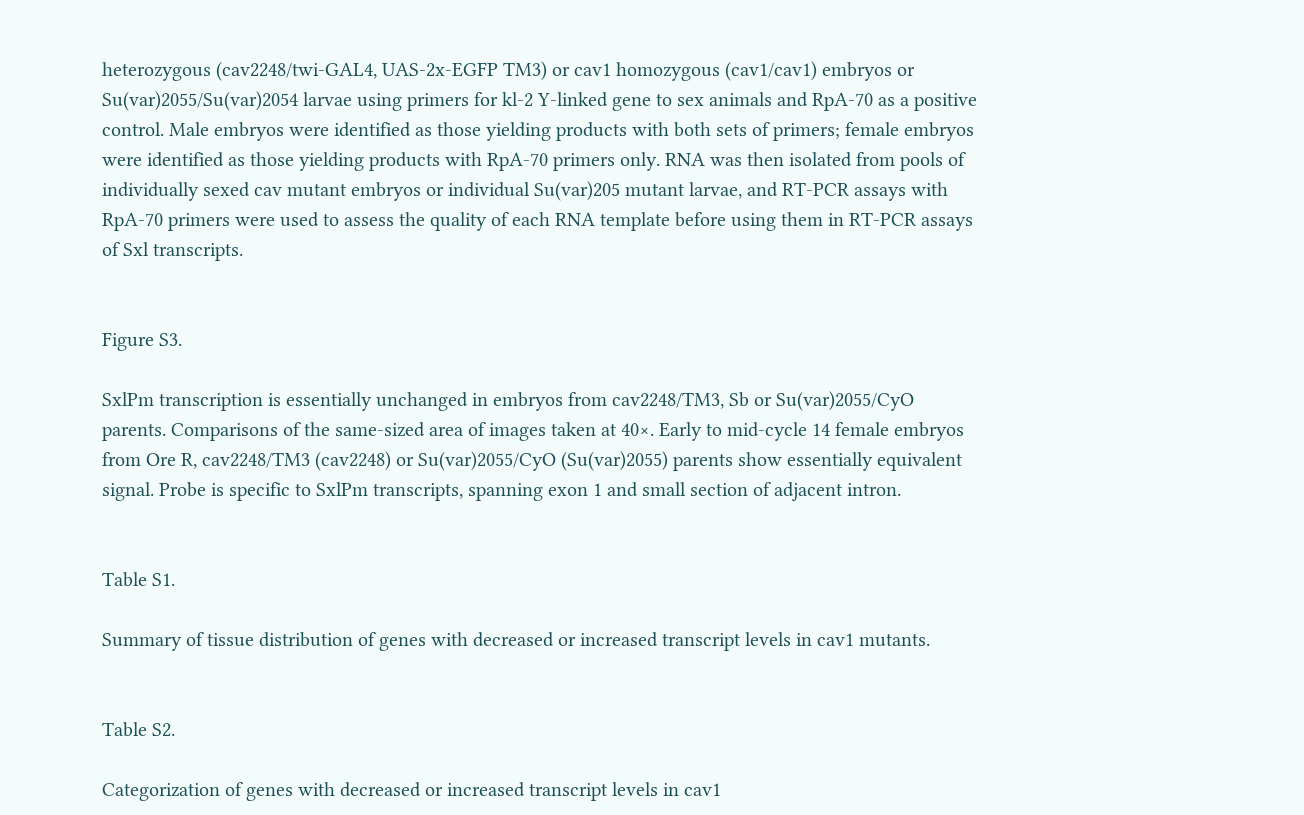heterozygous (cav2248/twi-GAL4, UAS-2x-EGFP TM3) or cav1 homozygous (cav1/cav1) embryos or Su(var)2055/Su(var)2054 larvae using primers for kl-2 Y-linked gene to sex animals and RpA-70 as a positive control. Male embryos were identified as those yielding products with both sets of primers; female embryos were identified as those yielding products with RpA-70 primers only. RNA was then isolated from pools of individually sexed cav mutant embryos or individual Su(var)205 mutant larvae, and RT-PCR assays with RpA-70 primers were used to assess the quality of each RNA template before using them in RT-PCR assays of Sxl transcripts.


Figure S3.

SxlPm transcription is essentially unchanged in embryos from cav2248/TM3, Sb or Su(var)2055/CyO parents. Comparisons of the same-sized area of images taken at 40×. Early to mid-cycle 14 female embryos from Ore R, cav2248/TM3 (cav2248) or Su(var)2055/CyO (Su(var)2055) parents show essentially equivalent signal. Probe is specific to SxlPm transcripts, spanning exon 1 and small section of adjacent intron.


Table S1.

Summary of tissue distribution of genes with decreased or increased transcript levels in cav1 mutants.


Table S2.

Categorization of genes with decreased or increased transcript levels in cav1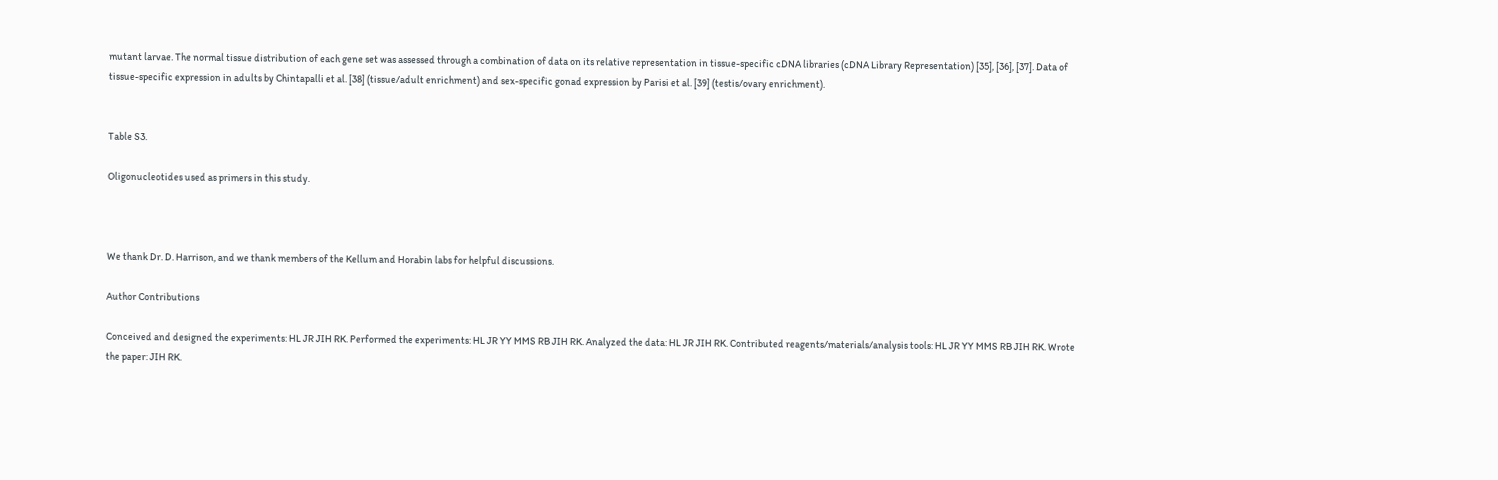mutant larvae. The normal tissue distribution of each gene set was assessed through a combination of data on its relative representation in tissue-specific cDNA libraries (cDNA Library Representation) [35], [36], [37]. Data of tissue-specific expression in adults by Chintapalli et al. [38] (tissue/adult enrichment) and sex-specific gonad expression by Parisi et al. [39] (testis/ovary enrichment).


Table S3.

Oligonucleotides used as primers in this study.



We thank Dr. D. Harrison, and we thank members of the Kellum and Horabin labs for helpful discussions.

Author Contributions

Conceived and designed the experiments: HL JR JIH RK. Performed the experiments: HL JR YY MMS RB JIH RK. Analyzed the data: HL JR JIH RK. Contributed reagents/materials/analysis tools: HL JR YY MMS RB JIH RK. Wrote the paper: JIH RK.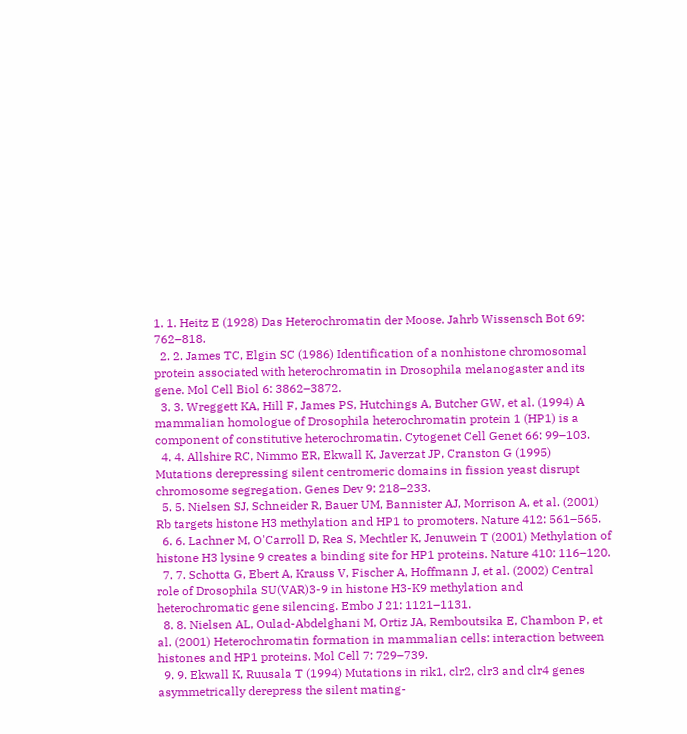1. 1. Heitz E (1928) Das Heterochromatin der Moose. Jahrb Wissensch Bot 69: 762–818.
  2. 2. James TC, Elgin SC (1986) Identification of a nonhistone chromosomal protein associated with heterochromatin in Drosophila melanogaster and its gene. Mol Cell Biol 6: 3862–3872.
  3. 3. Wreggett KA, Hill F, James PS, Hutchings A, Butcher GW, et al. (1994) A mammalian homologue of Drosophila heterochromatin protein 1 (HP1) is a component of constitutive heterochromatin. Cytogenet Cell Genet 66: 99–103.
  4. 4. Allshire RC, Nimmo ER, Ekwall K, Javerzat JP, Cranston G (1995) Mutations derepressing silent centromeric domains in fission yeast disrupt chromosome segregation. Genes Dev 9: 218–233.
  5. 5. Nielsen SJ, Schneider R, Bauer UM, Bannister AJ, Morrison A, et al. (2001) Rb targets histone H3 methylation and HP1 to promoters. Nature 412: 561–565.
  6. 6. Lachner M, O'Carroll D, Rea S, Mechtler K, Jenuwein T (2001) Methylation of histone H3 lysine 9 creates a binding site for HP1 proteins. Nature 410: 116–120.
  7. 7. Schotta G, Ebert A, Krauss V, Fischer A, Hoffmann J, et al. (2002) Central role of Drosophila SU(VAR)3-9 in histone H3-K9 methylation and heterochromatic gene silencing. Embo J 21: 1121–1131.
  8. 8. Nielsen AL, Oulad-Abdelghani M, Ortiz JA, Remboutsika E, Chambon P, et al. (2001) Heterochromatin formation in mammalian cells: interaction between histones and HP1 proteins. Mol Cell 7: 729–739.
  9. 9. Ekwall K, Ruusala T (1994) Mutations in rik1, clr2, clr3 and clr4 genes asymmetrically derepress the silent mating-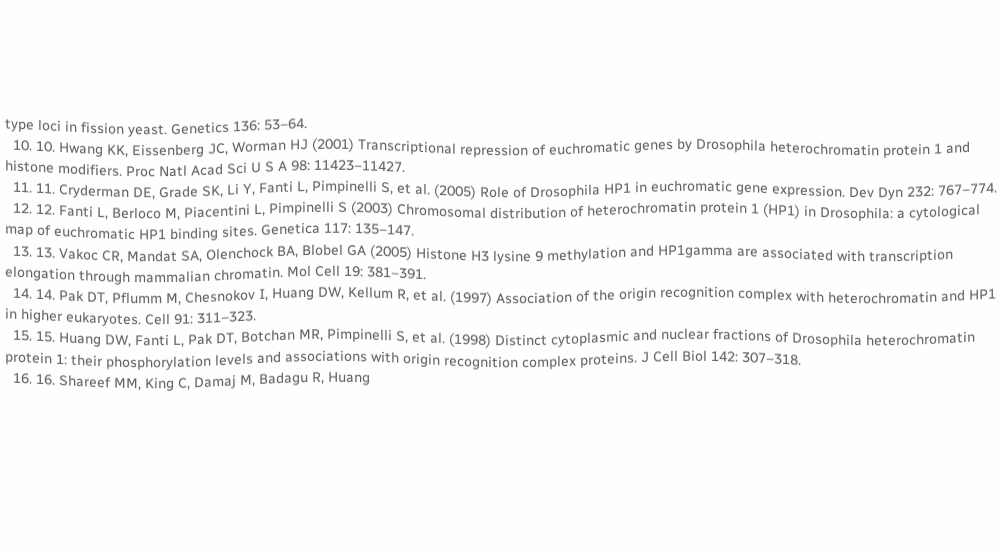type loci in fission yeast. Genetics 136: 53–64.
  10. 10. Hwang KK, Eissenberg JC, Worman HJ (2001) Transcriptional repression of euchromatic genes by Drosophila heterochromatin protein 1 and histone modifiers. Proc Natl Acad Sci U S A 98: 11423–11427.
  11. 11. Cryderman DE, Grade SK, Li Y, Fanti L, Pimpinelli S, et al. (2005) Role of Drosophila HP1 in euchromatic gene expression. Dev Dyn 232: 767–774.
  12. 12. Fanti L, Berloco M, Piacentini L, Pimpinelli S (2003) Chromosomal distribution of heterochromatin protein 1 (HP1) in Drosophila: a cytological map of euchromatic HP1 binding sites. Genetica 117: 135–147.
  13. 13. Vakoc CR, Mandat SA, Olenchock BA, Blobel GA (2005) Histone H3 lysine 9 methylation and HP1gamma are associated with transcription elongation through mammalian chromatin. Mol Cell 19: 381–391.
  14. 14. Pak DT, Pflumm M, Chesnokov I, Huang DW, Kellum R, et al. (1997) Association of the origin recognition complex with heterochromatin and HP1 in higher eukaryotes. Cell 91: 311–323.
  15. 15. Huang DW, Fanti L, Pak DT, Botchan MR, Pimpinelli S, et al. (1998) Distinct cytoplasmic and nuclear fractions of Drosophila heterochromatin protein 1: their phosphorylation levels and associations with origin recognition complex proteins. J Cell Biol 142: 307–318.
  16. 16. Shareef MM, King C, Damaj M, Badagu R, Huang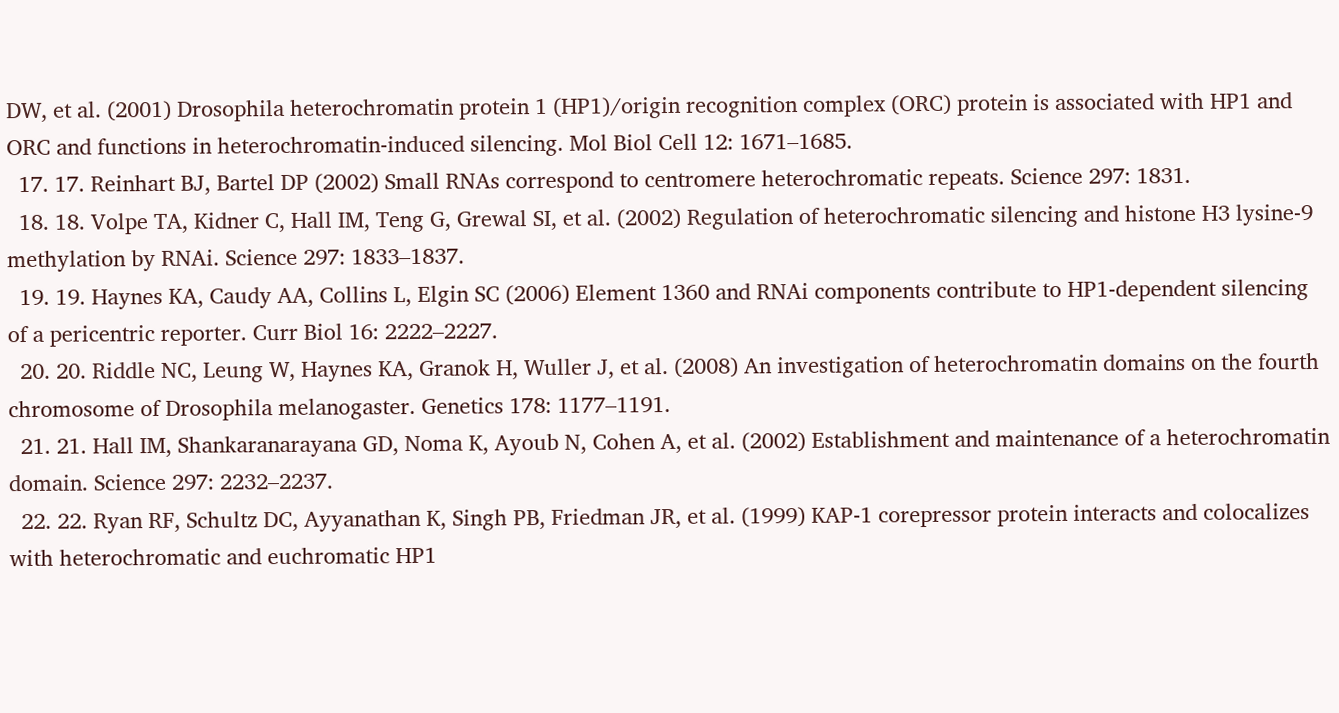DW, et al. (2001) Drosophila heterochromatin protein 1 (HP1)/origin recognition complex (ORC) protein is associated with HP1 and ORC and functions in heterochromatin-induced silencing. Mol Biol Cell 12: 1671–1685.
  17. 17. Reinhart BJ, Bartel DP (2002) Small RNAs correspond to centromere heterochromatic repeats. Science 297: 1831.
  18. 18. Volpe TA, Kidner C, Hall IM, Teng G, Grewal SI, et al. (2002) Regulation of heterochromatic silencing and histone H3 lysine-9 methylation by RNAi. Science 297: 1833–1837.
  19. 19. Haynes KA, Caudy AA, Collins L, Elgin SC (2006) Element 1360 and RNAi components contribute to HP1-dependent silencing of a pericentric reporter. Curr Biol 16: 2222–2227.
  20. 20. Riddle NC, Leung W, Haynes KA, Granok H, Wuller J, et al. (2008) An investigation of heterochromatin domains on the fourth chromosome of Drosophila melanogaster. Genetics 178: 1177–1191.
  21. 21. Hall IM, Shankaranarayana GD, Noma K, Ayoub N, Cohen A, et al. (2002) Establishment and maintenance of a heterochromatin domain. Science 297: 2232–2237.
  22. 22. Ryan RF, Schultz DC, Ayyanathan K, Singh PB, Friedman JR, et al. (1999) KAP-1 corepressor protein interacts and colocalizes with heterochromatic and euchromatic HP1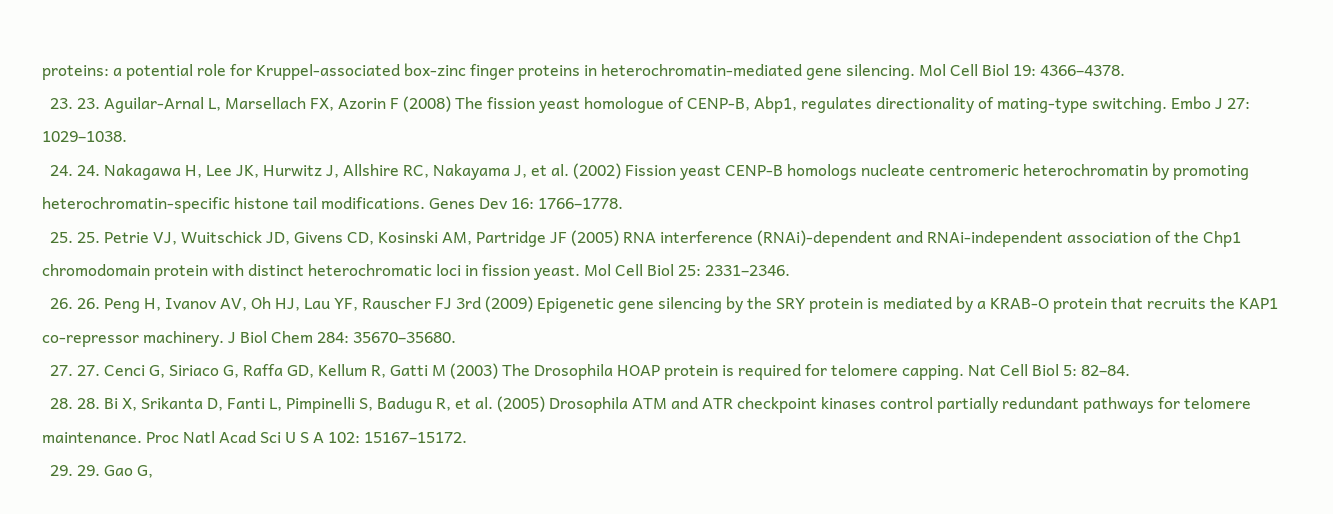proteins: a potential role for Kruppel-associated box-zinc finger proteins in heterochromatin-mediated gene silencing. Mol Cell Biol 19: 4366–4378.
  23. 23. Aguilar-Arnal L, Marsellach FX, Azorin F (2008) The fission yeast homologue of CENP-B, Abp1, regulates directionality of mating-type switching. Embo J 27: 1029–1038.
  24. 24. Nakagawa H, Lee JK, Hurwitz J, Allshire RC, Nakayama J, et al. (2002) Fission yeast CENP-B homologs nucleate centromeric heterochromatin by promoting heterochromatin-specific histone tail modifications. Genes Dev 16: 1766–1778.
  25. 25. Petrie VJ, Wuitschick JD, Givens CD, Kosinski AM, Partridge JF (2005) RNA interference (RNAi)-dependent and RNAi-independent association of the Chp1 chromodomain protein with distinct heterochromatic loci in fission yeast. Mol Cell Biol 25: 2331–2346.
  26. 26. Peng H, Ivanov AV, Oh HJ, Lau YF, Rauscher FJ 3rd (2009) Epigenetic gene silencing by the SRY protein is mediated by a KRAB-O protein that recruits the KAP1 co-repressor machinery. J Biol Chem 284: 35670–35680.
  27. 27. Cenci G, Siriaco G, Raffa GD, Kellum R, Gatti M (2003) The Drosophila HOAP protein is required for telomere capping. Nat Cell Biol 5: 82–84.
  28. 28. Bi X, Srikanta D, Fanti L, Pimpinelli S, Badugu R, et al. (2005) Drosophila ATM and ATR checkpoint kinases control partially redundant pathways for telomere maintenance. Proc Natl Acad Sci U S A 102: 15167–15172.
  29. 29. Gao G,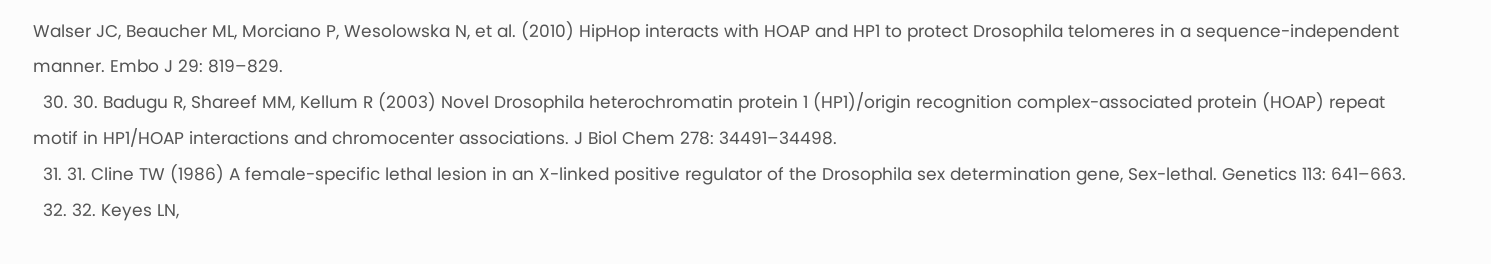Walser JC, Beaucher ML, Morciano P, Wesolowska N, et al. (2010) HipHop interacts with HOAP and HP1 to protect Drosophila telomeres in a sequence-independent manner. Embo J 29: 819–829.
  30. 30. Badugu R, Shareef MM, Kellum R (2003) Novel Drosophila heterochromatin protein 1 (HP1)/origin recognition complex-associated protein (HOAP) repeat motif in HP1/HOAP interactions and chromocenter associations. J Biol Chem 278: 34491–34498.
  31. 31. Cline TW (1986) A female-specific lethal lesion in an X-linked positive regulator of the Drosophila sex determination gene, Sex-lethal. Genetics 113: 641–663.
  32. 32. Keyes LN,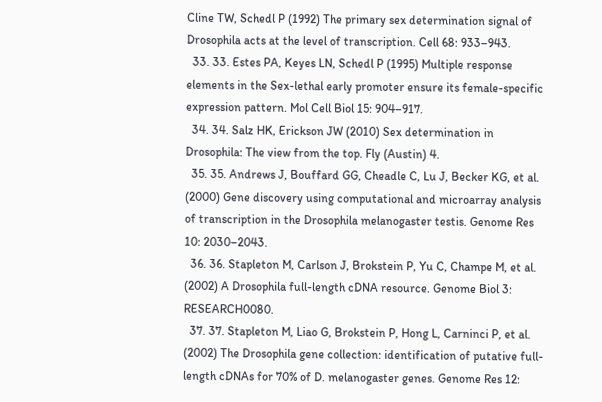Cline TW, Schedl P (1992) The primary sex determination signal of Drosophila acts at the level of transcription. Cell 68: 933–943.
  33. 33. Estes PA, Keyes LN, Schedl P (1995) Multiple response elements in the Sex-lethal early promoter ensure its female-specific expression pattern. Mol Cell Biol 15: 904–917.
  34. 34. Salz HK, Erickson JW (2010) Sex determination in Drosophila: The view from the top. Fly (Austin) 4.
  35. 35. Andrews J, Bouffard GG, Cheadle C, Lu J, Becker KG, et al. (2000) Gene discovery using computational and microarray analysis of transcription in the Drosophila melanogaster testis. Genome Res 10: 2030–2043.
  36. 36. Stapleton M, Carlson J, Brokstein P, Yu C, Champe M, et al. (2002) A Drosophila full-length cDNA resource. Genome Biol 3: RESEARCH0080.
  37. 37. Stapleton M, Liao G, Brokstein P, Hong L, Carninci P, et al. (2002) The Drosophila gene collection: identification of putative full-length cDNAs for 70% of D. melanogaster genes. Genome Res 12: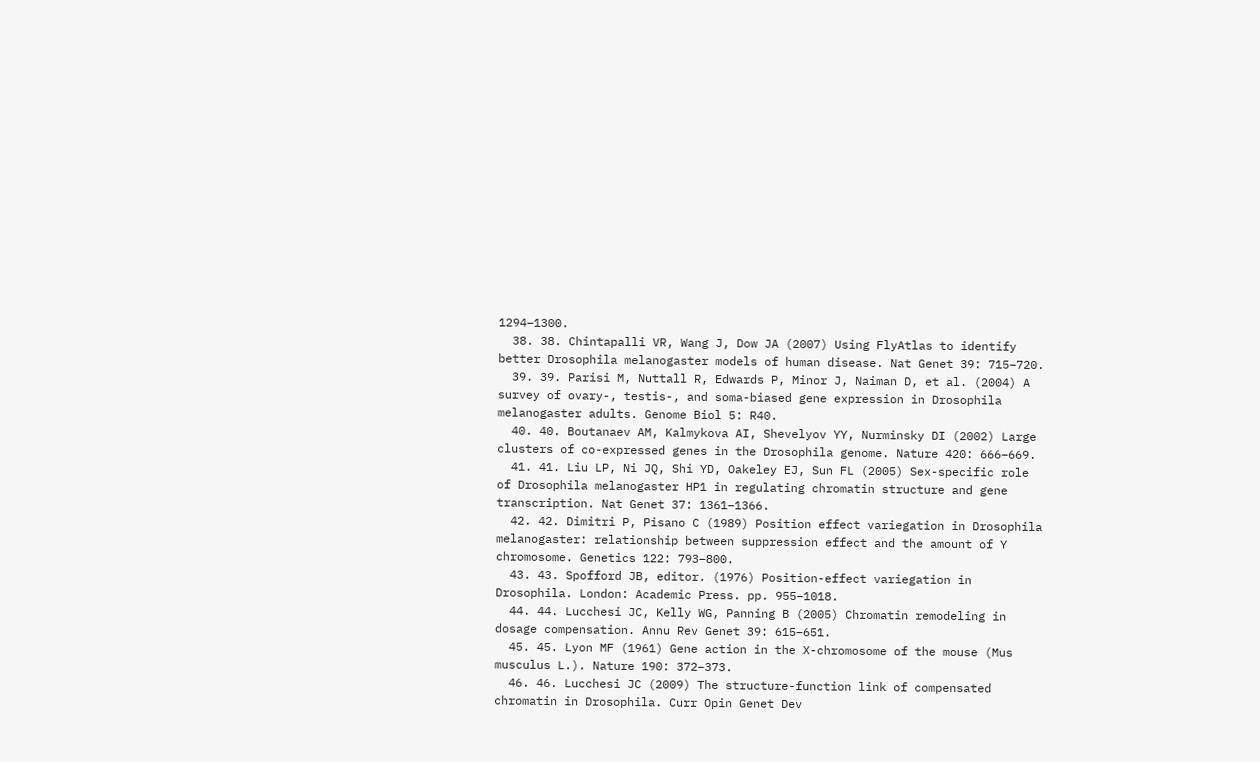1294–1300.
  38. 38. Chintapalli VR, Wang J, Dow JA (2007) Using FlyAtlas to identify better Drosophila melanogaster models of human disease. Nat Genet 39: 715–720.
  39. 39. Parisi M, Nuttall R, Edwards P, Minor J, Naiman D, et al. (2004) A survey of ovary-, testis-, and soma-biased gene expression in Drosophila melanogaster adults. Genome Biol 5: R40.
  40. 40. Boutanaev AM, Kalmykova AI, Shevelyov YY, Nurminsky DI (2002) Large clusters of co-expressed genes in the Drosophila genome. Nature 420: 666–669.
  41. 41. Liu LP, Ni JQ, Shi YD, Oakeley EJ, Sun FL (2005) Sex-specific role of Drosophila melanogaster HP1 in regulating chromatin structure and gene transcription. Nat Genet 37: 1361–1366.
  42. 42. Dimitri P, Pisano C (1989) Position effect variegation in Drosophila melanogaster: relationship between suppression effect and the amount of Y chromosome. Genetics 122: 793–800.
  43. 43. Spofford JB, editor. (1976) Position-effect variegation in Drosophila. London: Academic Press. pp. 955–1018.
  44. 44. Lucchesi JC, Kelly WG, Panning B (2005) Chromatin remodeling in dosage compensation. Annu Rev Genet 39: 615–651.
  45. 45. Lyon MF (1961) Gene action in the X-chromosome of the mouse (Mus musculus L.). Nature 190: 372–373.
  46. 46. Lucchesi JC (2009) The structure-function link of compensated chromatin in Drosophila. Curr Opin Genet Dev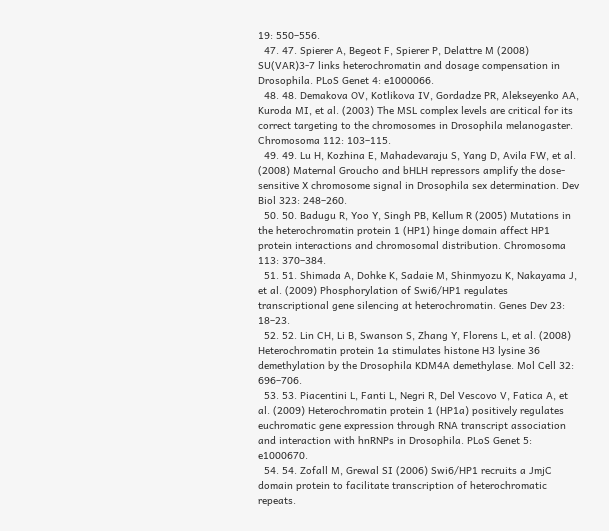19: 550–556.
  47. 47. Spierer A, Begeot F, Spierer P, Delattre M (2008) SU(VAR)3-7 links heterochromatin and dosage compensation in Drosophila. PLoS Genet 4: e1000066.
  48. 48. Demakova OV, Kotlikova IV, Gordadze PR, Alekseyenko AA, Kuroda MI, et al. (2003) The MSL complex levels are critical for its correct targeting to the chromosomes in Drosophila melanogaster. Chromosoma 112: 103–115.
  49. 49. Lu H, Kozhina E, Mahadevaraju S, Yang D, Avila FW, et al. (2008) Maternal Groucho and bHLH repressors amplify the dose-sensitive X chromosome signal in Drosophila sex determination. Dev Biol 323: 248–260.
  50. 50. Badugu R, Yoo Y, Singh PB, Kellum R (2005) Mutations in the heterochromatin protein 1 (HP1) hinge domain affect HP1 protein interactions and chromosomal distribution. Chromosoma 113: 370–384.
  51. 51. Shimada A, Dohke K, Sadaie M, Shinmyozu K, Nakayama J, et al. (2009) Phosphorylation of Swi6/HP1 regulates transcriptional gene silencing at heterochromatin. Genes Dev 23: 18–23.
  52. 52. Lin CH, Li B, Swanson S, Zhang Y, Florens L, et al. (2008) Heterochromatin protein 1a stimulates histone H3 lysine 36 demethylation by the Drosophila KDM4A demethylase. Mol Cell 32: 696–706.
  53. 53. Piacentini L, Fanti L, Negri R, Del Vescovo V, Fatica A, et al. (2009) Heterochromatin protein 1 (HP1a) positively regulates euchromatic gene expression through RNA transcript association and interaction with hnRNPs in Drosophila. PLoS Genet 5: e1000670.
  54. 54. Zofall M, Grewal SI (2006) Swi6/HP1 recruits a JmjC domain protein to facilitate transcription of heterochromatic repeats.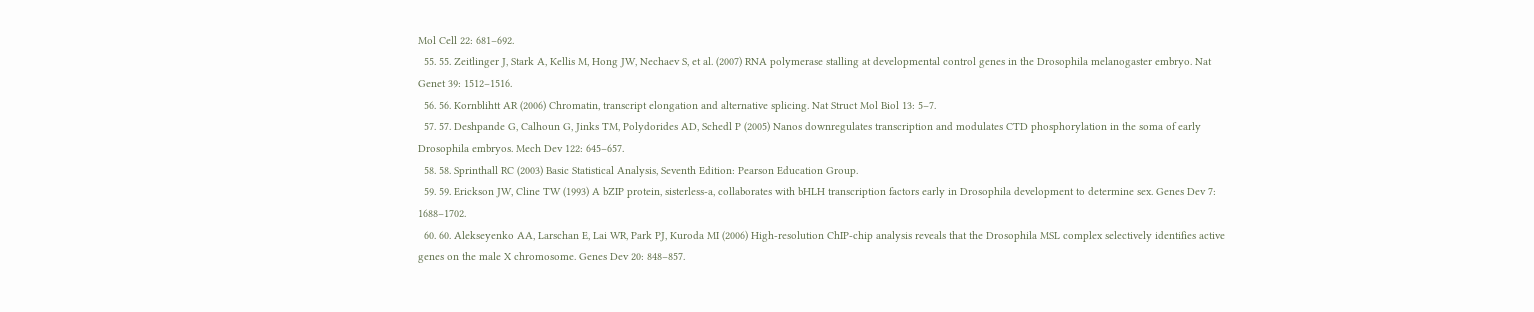Mol Cell 22: 681–692.
  55. 55. Zeitlinger J, Stark A, Kellis M, Hong JW, Nechaev S, et al. (2007) RNA polymerase stalling at developmental control genes in the Drosophila melanogaster embryo. Nat Genet 39: 1512–1516.
  56. 56. Kornblihtt AR (2006) Chromatin, transcript elongation and alternative splicing. Nat Struct Mol Biol 13: 5–7.
  57. 57. Deshpande G, Calhoun G, Jinks TM, Polydorides AD, Schedl P (2005) Nanos downregulates transcription and modulates CTD phosphorylation in the soma of early Drosophila embryos. Mech Dev 122: 645–657.
  58. 58. Sprinthall RC (2003) Basic Statistical Analysis, Seventh Edition: Pearson Education Group.
  59. 59. Erickson JW, Cline TW (1993) A bZIP protein, sisterless-a, collaborates with bHLH transcription factors early in Drosophila development to determine sex. Genes Dev 7: 1688–1702.
  60. 60. Alekseyenko AA, Larschan E, Lai WR, Park PJ, Kuroda MI (2006) High-resolution ChIP-chip analysis reveals that the Drosophila MSL complex selectively identifies active genes on the male X chromosome. Genes Dev 20: 848–857.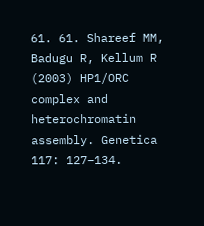61. 61. Shareef MM, Badugu R, Kellum R (2003) HP1/ORC complex and heterochromatin assembly. Genetica 117: 127–134.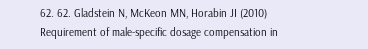62. 62. Gladstein N, McKeon MN, Horabin JI (2010) Requirement of male-specific dosage compensation in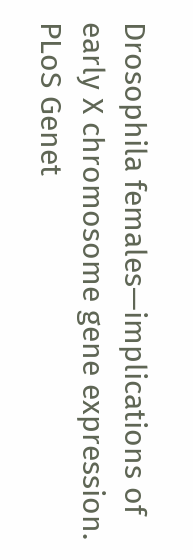Drosophila females—implications of early X chromosome gene expression. PLoS Genet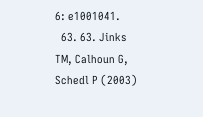6: e1001041.
  63. 63. Jinks TM, Calhoun G, Schedl P (2003)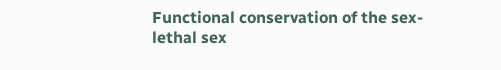Functional conservation of the sex-lethal sex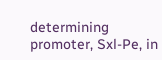determining promoter, Sxl-Pe, in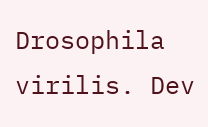Drosophila virilis. Dev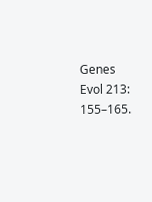Genes Evol 213: 155–165.